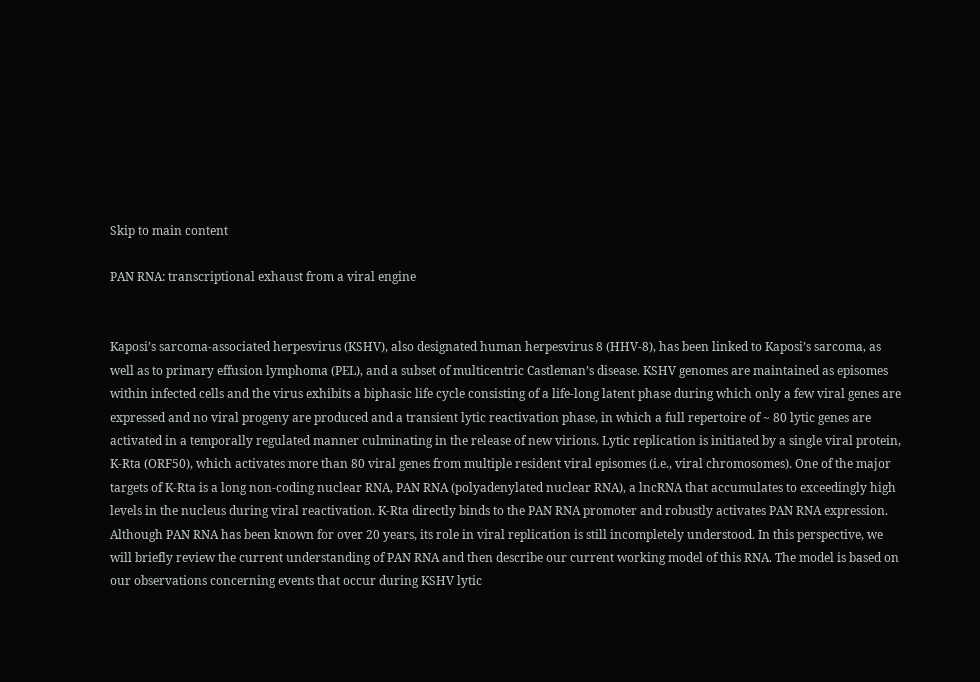Skip to main content

PAN RNA: transcriptional exhaust from a viral engine


Kaposi’s sarcoma-associated herpesvirus (KSHV), also designated human herpesvirus 8 (HHV-8), has been linked to Kaposi’s sarcoma, as well as to primary effusion lymphoma (PEL), and a subset of multicentric Castleman’s disease. KSHV genomes are maintained as episomes within infected cells and the virus exhibits a biphasic life cycle consisting of a life-long latent phase during which only a few viral genes are expressed and no viral progeny are produced and a transient lytic reactivation phase, in which a full repertoire of ~ 80 lytic genes are activated in a temporally regulated manner culminating in the release of new virions. Lytic replication is initiated by a single viral protein, K-Rta (ORF50), which activates more than 80 viral genes from multiple resident viral episomes (i.e., viral chromosomes). One of the major targets of K-Rta is a long non-coding nuclear RNA, PAN RNA (polyadenylated nuclear RNA), a lncRNA that accumulates to exceedingly high levels in the nucleus during viral reactivation. K-Rta directly binds to the PAN RNA promoter and robustly activates PAN RNA expression. Although PAN RNA has been known for over 20 years, its role in viral replication is still incompletely understood. In this perspective, we will briefly review the current understanding of PAN RNA and then describe our current working model of this RNA. The model is based on our observations concerning events that occur during KSHV lytic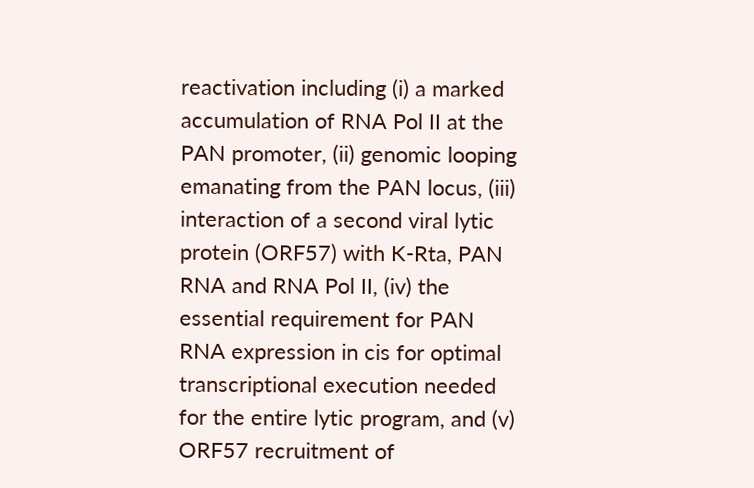reactivation including (i) a marked accumulation of RNA Pol II at the PAN promoter, (ii) genomic looping emanating from the PAN locus, (iii) interaction of a second viral lytic protein (ORF57) with K-Rta, PAN RNA and RNA Pol II, (iv) the essential requirement for PAN RNA expression in cis for optimal transcriptional execution needed for the entire lytic program, and (v) ORF57 recruitment of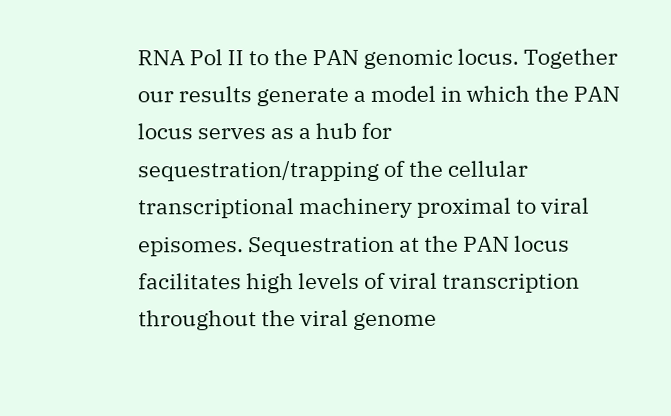RNA Pol II to the PAN genomic locus. Together our results generate a model in which the PAN locus serves as a hub for sequestration/trapping of the cellular transcriptional machinery proximal to viral episomes. Sequestration at the PAN locus facilitates high levels of viral transcription throughout the viral genome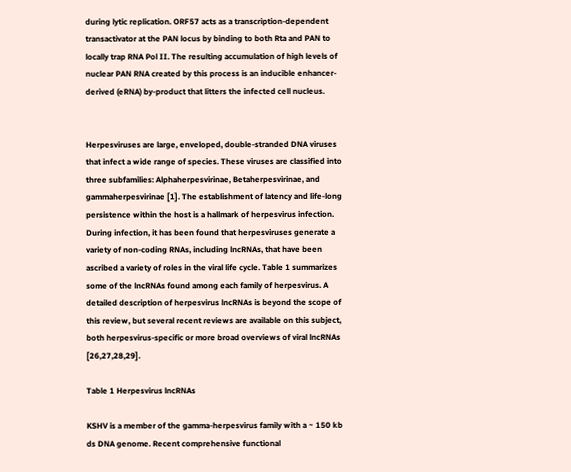during lytic replication. ORF57 acts as a transcription-dependent transactivator at the PAN locus by binding to both Rta and PAN to locally trap RNA Pol II. The resulting accumulation of high levels of nuclear PAN RNA created by this process is an inducible enhancer-derived (eRNA) by-product that litters the infected cell nucleus.


Herpesviruses are large, enveloped, double-stranded DNA viruses that infect a wide range of species. These viruses are classified into three subfamilies: Alphaherpesvirinae, Betaherpesvirinae, and gammaherpesvirinae [1]. The establishment of latency and life-long persistence within the host is a hallmark of herpesvirus infection. During infection, it has been found that herpesviruses generate a variety of non-coding RNAs, including lncRNAs, that have been ascribed a variety of roles in the viral life cycle. Table 1 summarizes some of the lncRNAs found among each family of herpesvirus. A detailed description of herpesvirus lncRNAs is beyond the scope of this review, but several recent reviews are available on this subject, both herpesvirus-specific or more broad overviews of viral lncRNAs [26,27,28,29].

Table 1 Herpesvirus lncRNAs

KSHV is a member of the gamma-herpesvirus family with a ~ 150 kb ds DNA genome. Recent comprehensive functional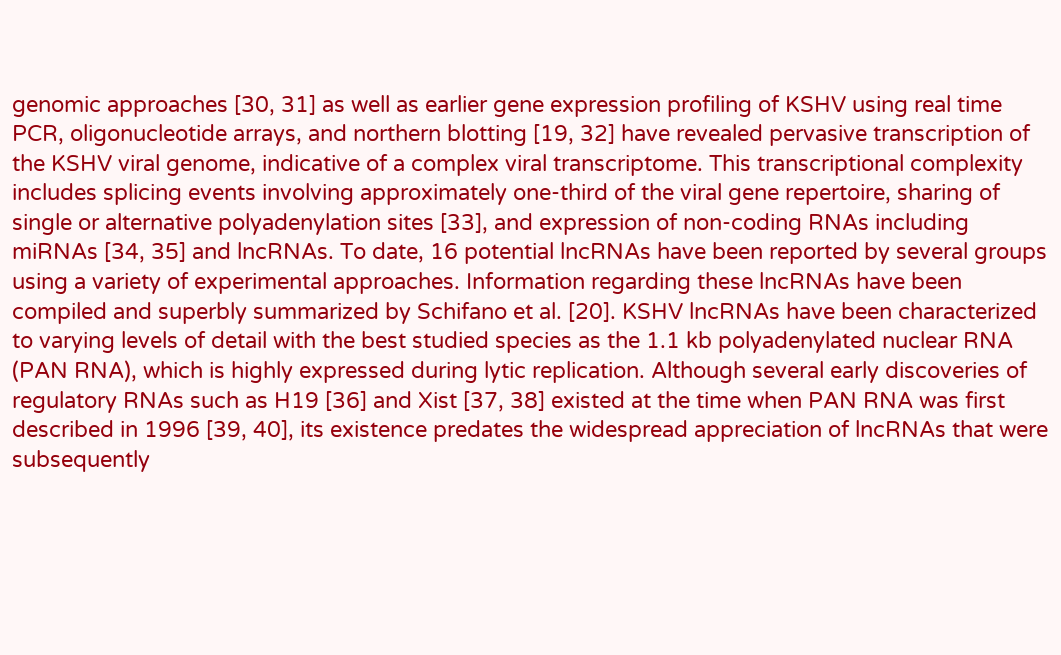genomic approaches [30, 31] as well as earlier gene expression profiling of KSHV using real time PCR, oligonucleotide arrays, and northern blotting [19, 32] have revealed pervasive transcription of the KSHV viral genome, indicative of a complex viral transcriptome. This transcriptional complexity includes splicing events involving approximately one-third of the viral gene repertoire, sharing of single or alternative polyadenylation sites [33], and expression of non-coding RNAs including miRNAs [34, 35] and lncRNAs. To date, 16 potential lncRNAs have been reported by several groups using a variety of experimental approaches. Information regarding these lncRNAs have been compiled and superbly summarized by Schifano et al. [20]. KSHV lncRNAs have been characterized to varying levels of detail with the best studied species as the 1.1 kb polyadenylated nuclear RNA (PAN RNA), which is highly expressed during lytic replication. Although several early discoveries of regulatory RNAs such as H19 [36] and Xist [37, 38] existed at the time when PAN RNA was first described in 1996 [39, 40], its existence predates the widespread appreciation of lncRNAs that were subsequently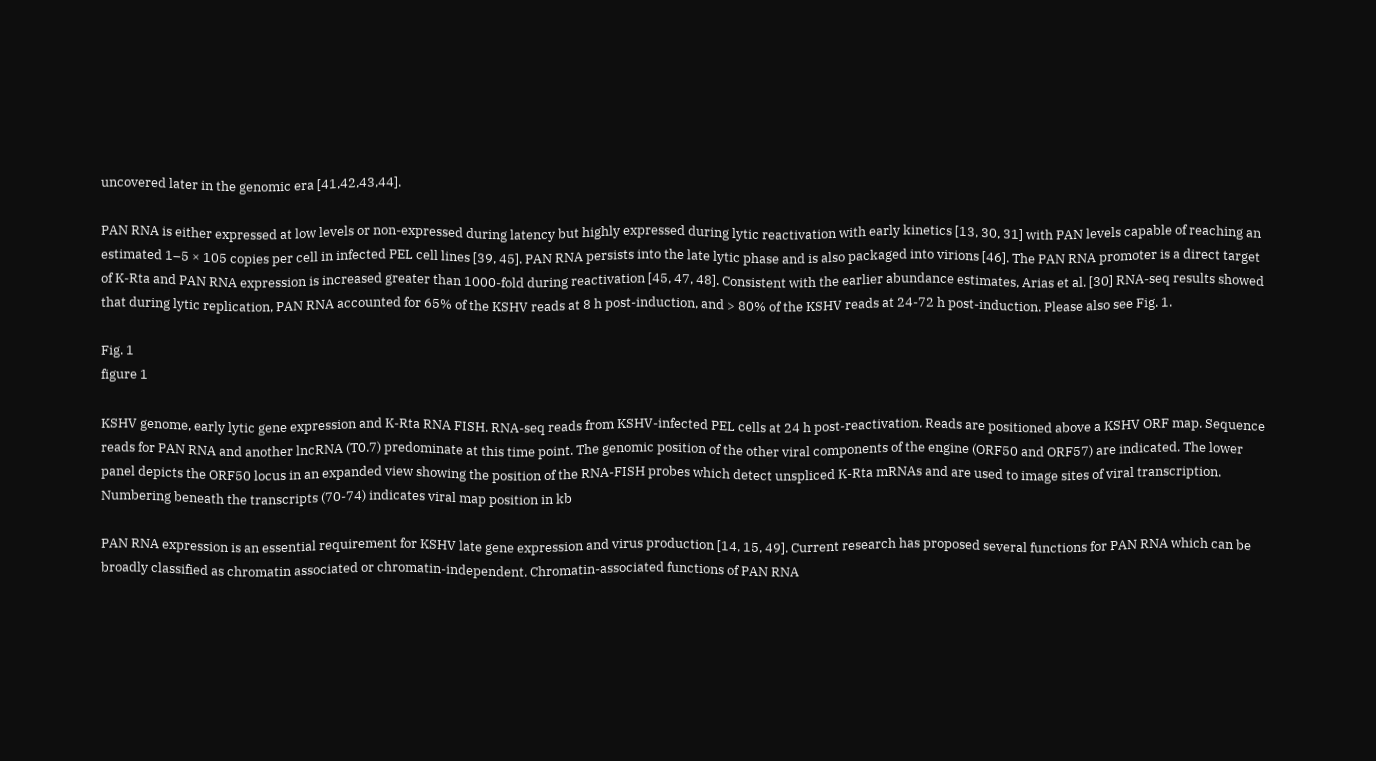uncovered later in the genomic era [41,42,43,44].

PAN RNA is either expressed at low levels or non-expressed during latency but highly expressed during lytic reactivation with early kinetics [13, 30, 31] with PAN levels capable of reaching an estimated 1–5 × 105 copies per cell in infected PEL cell lines [39, 45]. PAN RNA persists into the late lytic phase and is also packaged into virions [46]. The PAN RNA promoter is a direct target of K-Rta and PAN RNA expression is increased greater than 1000-fold during reactivation [45, 47, 48]. Consistent with the earlier abundance estimates, Arias et al. [30] RNA-seq results showed that during lytic replication, PAN RNA accounted for 65% of the KSHV reads at 8 h post-induction, and > 80% of the KSHV reads at 24-72 h post-induction. Please also see Fig. 1.

Fig. 1
figure 1

KSHV genome, early lytic gene expression and K-Rta RNA FISH. RNA-seq reads from KSHV-infected PEL cells at 24 h post-reactivation. Reads are positioned above a KSHV ORF map. Sequence reads for PAN RNA and another lncRNA (T0.7) predominate at this time point. The genomic position of the other viral components of the engine (ORF50 and ORF57) are indicated. The lower panel depicts the ORF50 locus in an expanded view showing the position of the RNA-FISH probes which detect unspliced K-Rta mRNAs and are used to image sites of viral transcription. Numbering beneath the transcripts (70-74) indicates viral map position in kb

PAN RNA expression is an essential requirement for KSHV late gene expression and virus production [14, 15, 49]. Current research has proposed several functions for PAN RNA which can be broadly classified as chromatin associated or chromatin-independent. Chromatin-associated functions of PAN RNA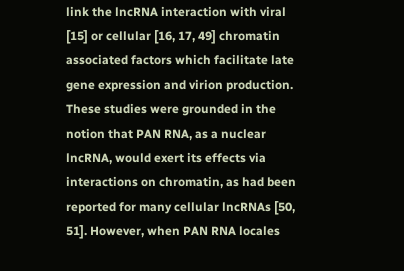link the lncRNA interaction with viral [15] or cellular [16, 17, 49] chromatin associated factors which facilitate late gene expression and virion production. These studies were grounded in the notion that PAN RNA, as a nuclear lncRNA, would exert its effects via interactions on chromatin, as had been reported for many cellular lncRNAs [50, 51]. However, when PAN RNA locales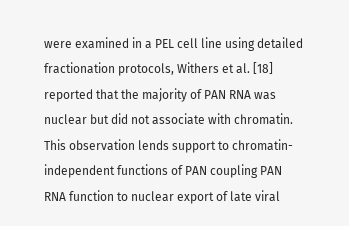were examined in a PEL cell line using detailed fractionation protocols, Withers et al. [18] reported that the majority of PAN RNA was nuclear but did not associate with chromatin. This observation lends support to chromatin-independent functions of PAN coupling PAN RNA function to nuclear export of late viral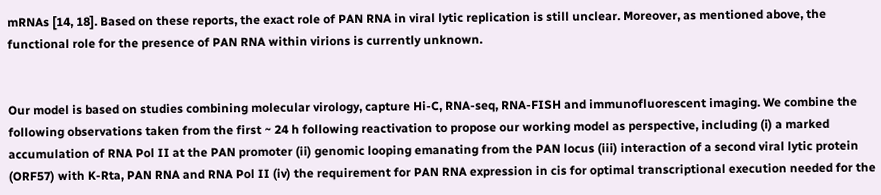mRNAs [14, 18]. Based on these reports, the exact role of PAN RNA in viral lytic replication is still unclear. Moreover, as mentioned above, the functional role for the presence of PAN RNA within virions is currently unknown.


Our model is based on studies combining molecular virology, capture Hi-C, RNA-seq, RNA-FISH and immunofluorescent imaging. We combine the following observations taken from the first ~ 24 h following reactivation to propose our working model as perspective, including (i) a marked accumulation of RNA Pol II at the PAN promoter (ii) genomic looping emanating from the PAN locus (iii) interaction of a second viral lytic protein (ORF57) with K-Rta, PAN RNA and RNA Pol II (iv) the requirement for PAN RNA expression in cis for optimal transcriptional execution needed for the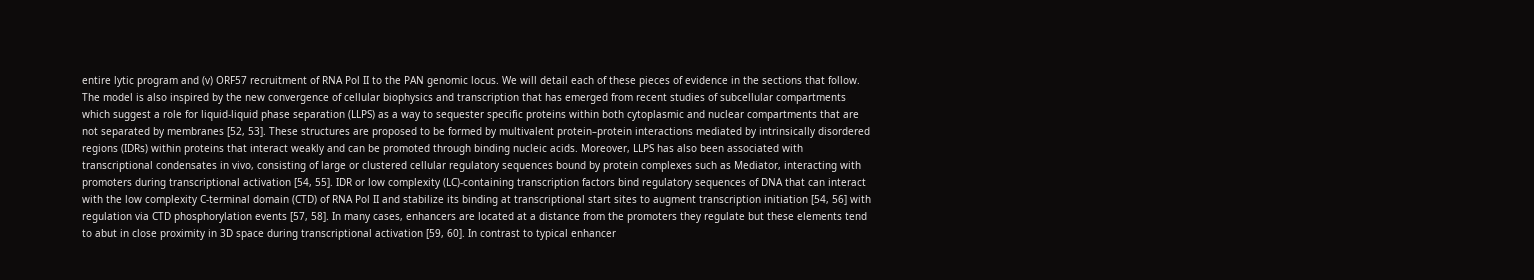entire lytic program and (v) ORF57 recruitment of RNA Pol II to the PAN genomic locus. We will detail each of these pieces of evidence in the sections that follow. The model is also inspired by the new convergence of cellular biophysics and transcription that has emerged from recent studies of subcellular compartments which suggest a role for liquid-liquid phase separation (LLPS) as a way to sequester specific proteins within both cytoplasmic and nuclear compartments that are not separated by membranes [52, 53]. These structures are proposed to be formed by multivalent protein–protein interactions mediated by intrinsically disordered regions (IDRs) within proteins that interact weakly and can be promoted through binding nucleic acids. Moreover, LLPS has also been associated with transcriptional condensates in vivo, consisting of large or clustered cellular regulatory sequences bound by protein complexes such as Mediator, interacting with promoters during transcriptional activation [54, 55]. IDR or low complexity (LC)-containing transcription factors bind regulatory sequences of DNA that can interact with the low complexity C-terminal domain (CTD) of RNA Pol II and stabilize its binding at transcriptional start sites to augment transcription initiation [54, 56] with regulation via CTD phosphorylation events [57, 58]. In many cases, enhancers are located at a distance from the promoters they regulate but these elements tend to abut in close proximity in 3D space during transcriptional activation [59, 60]. In contrast to typical enhancer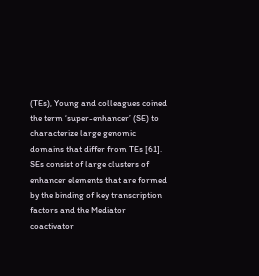(TEs), Young and colleagues coined the term ‘super-enhancer’ (SE) to characterize large genomic domains that differ from TEs [61]. SEs consist of large clusters of enhancer elements that are formed by the binding of key transcription factors and the Mediator coactivator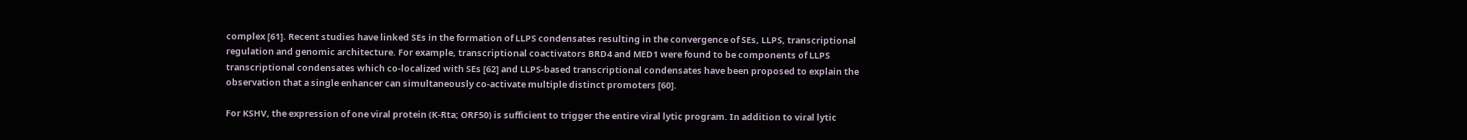complex [61]. Recent studies have linked SEs in the formation of LLPS condensates resulting in the convergence of SEs, LLPS, transcriptional regulation and genomic architecture. For example, transcriptional coactivators BRD4 and MED1 were found to be components of LLPS transcriptional condensates which co-localized with SEs [62] and LLPS-based transcriptional condensates have been proposed to explain the observation that a single enhancer can simultaneously co-activate multiple distinct promoters [60].

For KSHV, the expression of one viral protein (K-Rta; ORF50) is sufficient to trigger the entire viral lytic program. In addition to viral lytic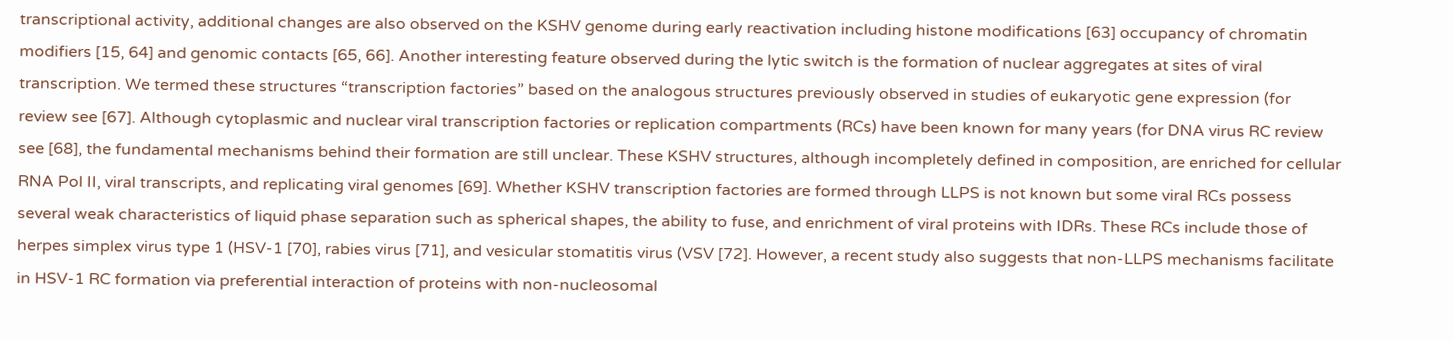transcriptional activity, additional changes are also observed on the KSHV genome during early reactivation including histone modifications [63] occupancy of chromatin modifiers [15, 64] and genomic contacts [65, 66]. Another interesting feature observed during the lytic switch is the formation of nuclear aggregates at sites of viral transcription. We termed these structures “transcription factories” based on the analogous structures previously observed in studies of eukaryotic gene expression (for review see [67]. Although cytoplasmic and nuclear viral transcription factories or replication compartments (RCs) have been known for many years (for DNA virus RC review see [68], the fundamental mechanisms behind their formation are still unclear. These KSHV structures, although incompletely defined in composition, are enriched for cellular RNA Pol II, viral transcripts, and replicating viral genomes [69]. Whether KSHV transcription factories are formed through LLPS is not known but some viral RCs possess several weak characteristics of liquid phase separation such as spherical shapes, the ability to fuse, and enrichment of viral proteins with IDRs. These RCs include those of herpes simplex virus type 1 (HSV-1 [70], rabies virus [71], and vesicular stomatitis virus (VSV [72]. However, a recent study also suggests that non-LLPS mechanisms facilitate in HSV-1 RC formation via preferential interaction of proteins with non-nucleosomal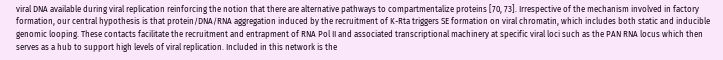viral DNA available during viral replication reinforcing the notion that there are alternative pathways to compartmentalize proteins [70, 73]. Irrespective of the mechanism involved in factory formation, our central hypothesis is that protein/DNA/RNA aggregation induced by the recruitment of K-Rta triggers SE formation on viral chromatin, which includes both static and inducible genomic looping. These contacts facilitate the recruitment and entrapment of RNA Pol II and associated transcriptional machinery at specific viral loci such as the PAN RNA locus which then serves as a hub to support high levels of viral replication. Included in this network is the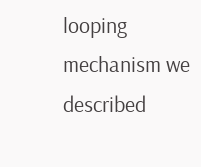looping mechanism we described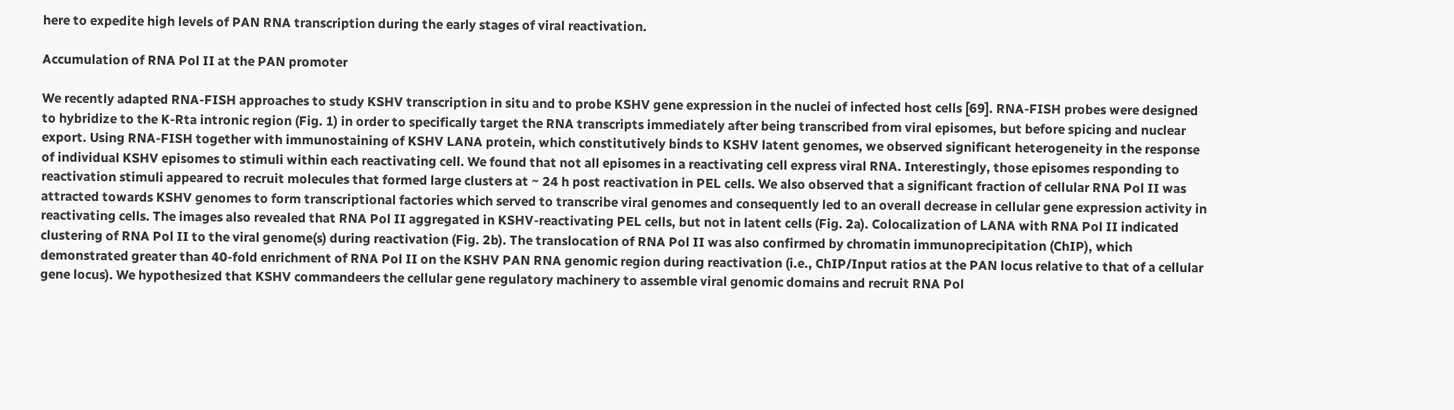here to expedite high levels of PAN RNA transcription during the early stages of viral reactivation.

Accumulation of RNA Pol II at the PAN promoter

We recently adapted RNA-FISH approaches to study KSHV transcription in situ and to probe KSHV gene expression in the nuclei of infected host cells [69]. RNA-FISH probes were designed to hybridize to the K-Rta intronic region (Fig. 1) in order to specifically target the RNA transcripts immediately after being transcribed from viral episomes, but before spicing and nuclear export. Using RNA-FISH together with immunostaining of KSHV LANA protein, which constitutively binds to KSHV latent genomes, we observed significant heterogeneity in the response of individual KSHV episomes to stimuli within each reactivating cell. We found that not all episomes in a reactivating cell express viral RNA. Interestingly, those episomes responding to reactivation stimuli appeared to recruit molecules that formed large clusters at ~ 24 h post reactivation in PEL cells. We also observed that a significant fraction of cellular RNA Pol II was attracted towards KSHV genomes to form transcriptional factories which served to transcribe viral genomes and consequently led to an overall decrease in cellular gene expression activity in reactivating cells. The images also revealed that RNA Pol II aggregated in KSHV-reactivating PEL cells, but not in latent cells (Fig. 2a). Colocalization of LANA with RNA Pol II indicated clustering of RNA Pol II to the viral genome(s) during reactivation (Fig. 2b). The translocation of RNA Pol II was also confirmed by chromatin immunoprecipitation (ChIP), which demonstrated greater than 40-fold enrichment of RNA Pol II on the KSHV PAN RNA genomic region during reactivation (i.e., ChIP/Input ratios at the PAN locus relative to that of a cellular gene locus). We hypothesized that KSHV commandeers the cellular gene regulatory machinery to assemble viral genomic domains and recruit RNA Pol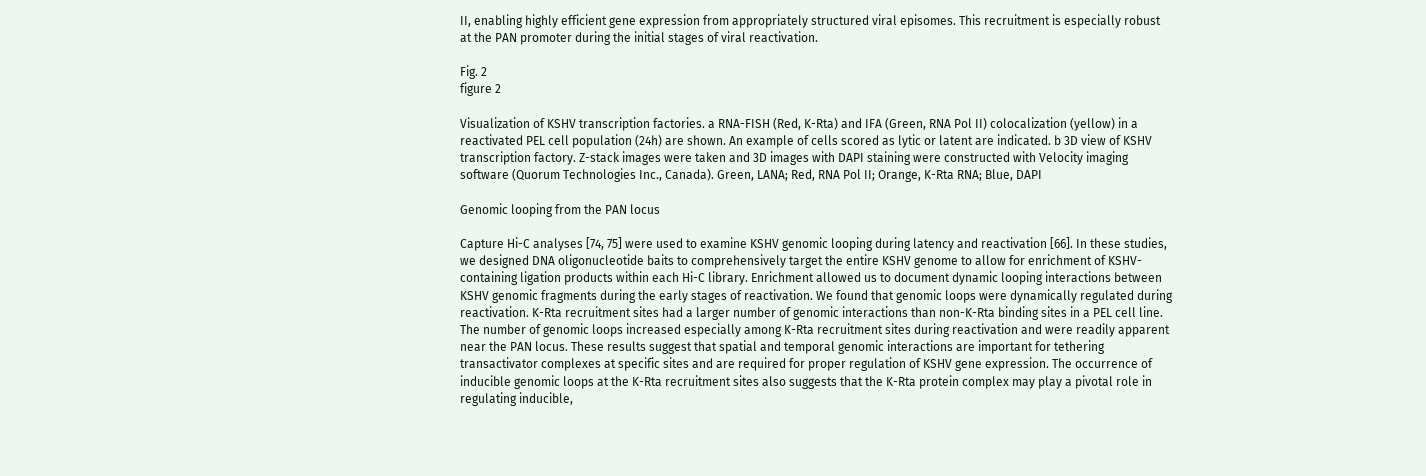II, enabling highly efficient gene expression from appropriately structured viral episomes. This recruitment is especially robust at the PAN promoter during the initial stages of viral reactivation.

Fig. 2
figure 2

Visualization of KSHV transcription factories. a RNA-FISH (Red, K-Rta) and IFA (Green, RNA Pol II) colocalization (yellow) in a reactivated PEL cell population (24h) are shown. An example of cells scored as lytic or latent are indicated. b 3D view of KSHV transcription factory. Z-stack images were taken and 3D images with DAPI staining were constructed with Velocity imaging software (Quorum Technologies Inc., Canada). Green, LANA; Red, RNA Pol II; Orange, K-Rta RNA; Blue, DAPI

Genomic looping from the PAN locus

Capture Hi-C analyses [74, 75] were used to examine KSHV genomic looping during latency and reactivation [66]. In these studies, we designed DNA oligonucleotide baits to comprehensively target the entire KSHV genome to allow for enrichment of KSHV-containing ligation products within each Hi-C library. Enrichment allowed us to document dynamic looping interactions between KSHV genomic fragments during the early stages of reactivation. We found that genomic loops were dynamically regulated during reactivation. K-Rta recruitment sites had a larger number of genomic interactions than non-K-Rta binding sites in a PEL cell line. The number of genomic loops increased especially among K-Rta recruitment sites during reactivation and were readily apparent near the PAN locus. These results suggest that spatial and temporal genomic interactions are important for tethering transactivator complexes at specific sites and are required for proper regulation of KSHV gene expression. The occurrence of inducible genomic loops at the K-Rta recruitment sites also suggests that the K-Rta protein complex may play a pivotal role in regulating inducible,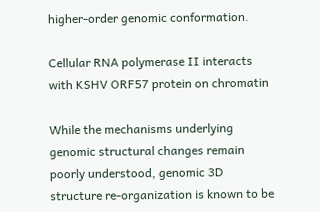higher-order genomic conformation.

Cellular RNA polymerase II interacts with KSHV ORF57 protein on chromatin

While the mechanisms underlying genomic structural changes remain poorly understood, genomic 3D structure re-organization is known to be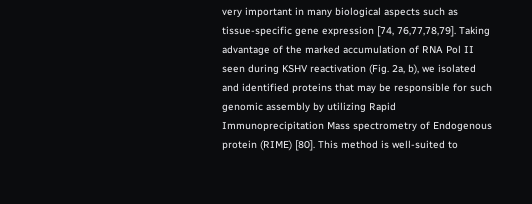very important in many biological aspects such as tissue-specific gene expression [74, 76,77,78,79]. Taking advantage of the marked accumulation of RNA Pol II seen during KSHV reactivation (Fig. 2a, b), we isolated and identified proteins that may be responsible for such genomic assembly by utilizing Rapid Immunoprecipitation Mass spectrometry of Endogenous protein (RIME) [80]. This method is well-suited to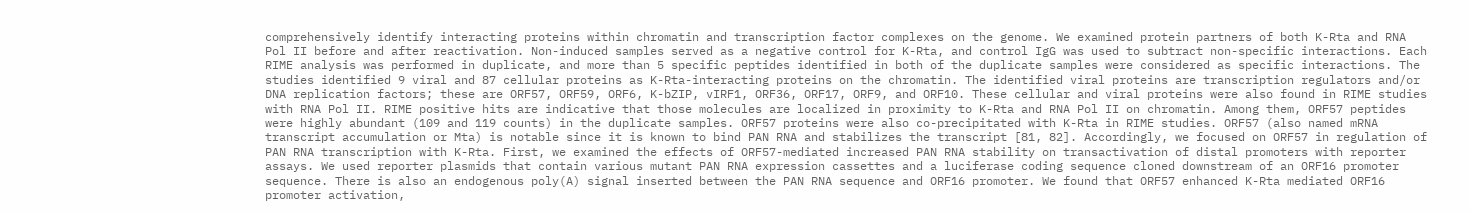comprehensively identify interacting proteins within chromatin and transcription factor complexes on the genome. We examined protein partners of both K-Rta and RNA Pol II before and after reactivation. Non-induced samples served as a negative control for K-Rta, and control IgG was used to subtract non-specific interactions. Each RIME analysis was performed in duplicate, and more than 5 specific peptides identified in both of the duplicate samples were considered as specific interactions. The studies identified 9 viral and 87 cellular proteins as K-Rta-interacting proteins on the chromatin. The identified viral proteins are transcription regulators and/or DNA replication factors; these are ORF57, ORF59, ORF6, K-bZIP, vIRF1, ORF36, ORF17, ORF9, and ORF10. These cellular and viral proteins were also found in RIME studies with RNA Pol II. RIME positive hits are indicative that those molecules are localized in proximity to K-Rta and RNA Pol II on chromatin. Among them, ORF57 peptides were highly abundant (109 and 119 counts) in the duplicate samples. ORF57 proteins were also co-precipitated with K-Rta in RIME studies. ORF57 (also named mRNA transcript accumulation or Mta) is notable since it is known to bind PAN RNA and stabilizes the transcript [81, 82]. Accordingly, we focused on ORF57 in regulation of PAN RNA transcription with K-Rta. First, we examined the effects of ORF57-mediated increased PAN RNA stability on transactivation of distal promoters with reporter assays. We used reporter plasmids that contain various mutant PAN RNA expression cassettes and a luciferase coding sequence cloned downstream of an ORF16 promoter sequence. There is also an endogenous poly(A) signal inserted between the PAN RNA sequence and ORF16 promoter. We found that ORF57 enhanced K-Rta mediated ORF16 promoter activation,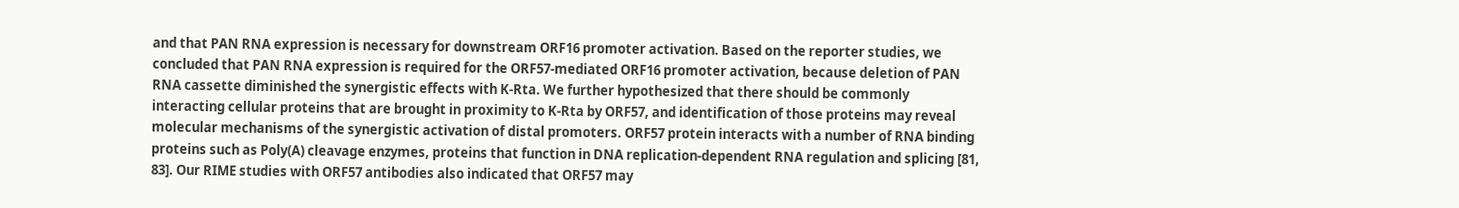and that PAN RNA expression is necessary for downstream ORF16 promoter activation. Based on the reporter studies, we concluded that PAN RNA expression is required for the ORF57-mediated ORF16 promoter activation, because deletion of PAN RNA cassette diminished the synergistic effects with K-Rta. We further hypothesized that there should be commonly interacting cellular proteins that are brought in proximity to K-Rta by ORF57, and identification of those proteins may reveal molecular mechanisms of the synergistic activation of distal promoters. ORF57 protein interacts with a number of RNA binding proteins such as Poly(A) cleavage enzymes, proteins that function in DNA replication-dependent RNA regulation and splicing [81, 83]. Our RIME studies with ORF57 antibodies also indicated that ORF57 may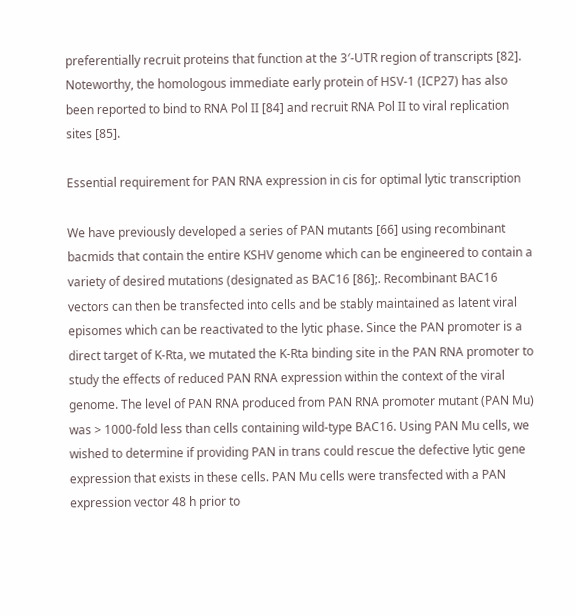preferentially recruit proteins that function at the 3′-UTR region of transcripts [82]. Noteworthy, the homologous immediate early protein of HSV-1 (ICP27) has also been reported to bind to RNA Pol II [84] and recruit RNA Pol II to viral replication sites [85].

Essential requirement for PAN RNA expression in cis for optimal lytic transcription

We have previously developed a series of PAN mutants [66] using recombinant bacmids that contain the entire KSHV genome which can be engineered to contain a variety of desired mutations (designated as BAC16 [86];. Recombinant BAC16 vectors can then be transfected into cells and be stably maintained as latent viral episomes which can be reactivated to the lytic phase. Since the PAN promoter is a direct target of K-Rta, we mutated the K-Rta binding site in the PAN RNA promoter to study the effects of reduced PAN RNA expression within the context of the viral genome. The level of PAN RNA produced from PAN RNA promoter mutant (PAN Mu) was > 1000-fold less than cells containing wild-type BAC16. Using PAN Mu cells, we wished to determine if providing PAN in trans could rescue the defective lytic gene expression that exists in these cells. PAN Mu cells were transfected with a PAN expression vector 48 h prior to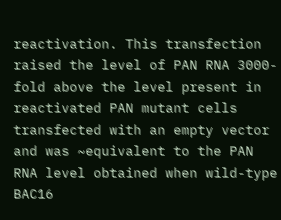reactivation. This transfection raised the level of PAN RNA 3000-fold above the level present in reactivated PAN mutant cells transfected with an empty vector and was ~equivalent to the PAN RNA level obtained when wild-type BAC16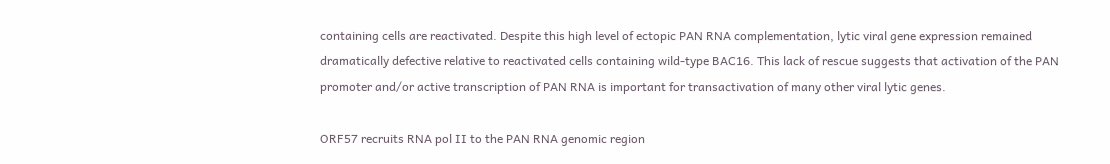containing cells are reactivated. Despite this high level of ectopic PAN RNA complementation, lytic viral gene expression remained dramatically defective relative to reactivated cells containing wild-type BAC16. This lack of rescue suggests that activation of the PAN promoter and/or active transcription of PAN RNA is important for transactivation of many other viral lytic genes.

ORF57 recruits RNA pol II to the PAN RNA genomic region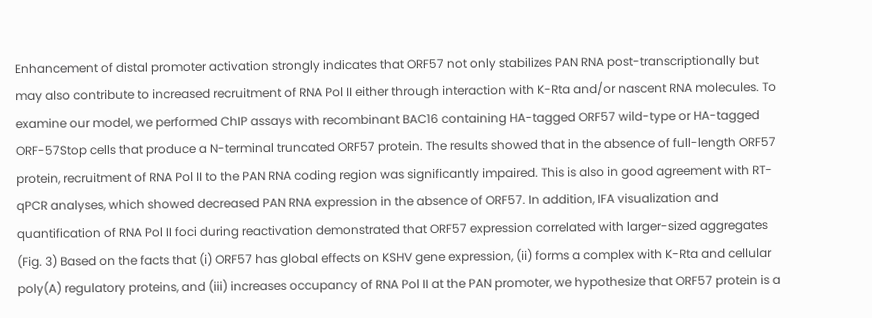Enhancement of distal promoter activation strongly indicates that ORF57 not only stabilizes PAN RNA post-transcriptionally but may also contribute to increased recruitment of RNA Pol II either through interaction with K-Rta and/or nascent RNA molecules. To examine our model, we performed ChIP assays with recombinant BAC16 containing HA-tagged ORF57 wild-type or HA-tagged ORF-57Stop cells that produce a N-terminal truncated ORF57 protein. The results showed that in the absence of full-length ORF57 protein, recruitment of RNA Pol II to the PAN RNA coding region was significantly impaired. This is also in good agreement with RT-qPCR analyses, which showed decreased PAN RNA expression in the absence of ORF57. In addition, IFA visualization and quantification of RNA Pol II foci during reactivation demonstrated that ORF57 expression correlated with larger-sized aggregates (Fig. 3) Based on the facts that (i) ORF57 has global effects on KSHV gene expression, (ii) forms a complex with K-Rta and cellular poly(A) regulatory proteins, and (iii) increases occupancy of RNA Pol II at the PAN promoter, we hypothesize that ORF57 protein is a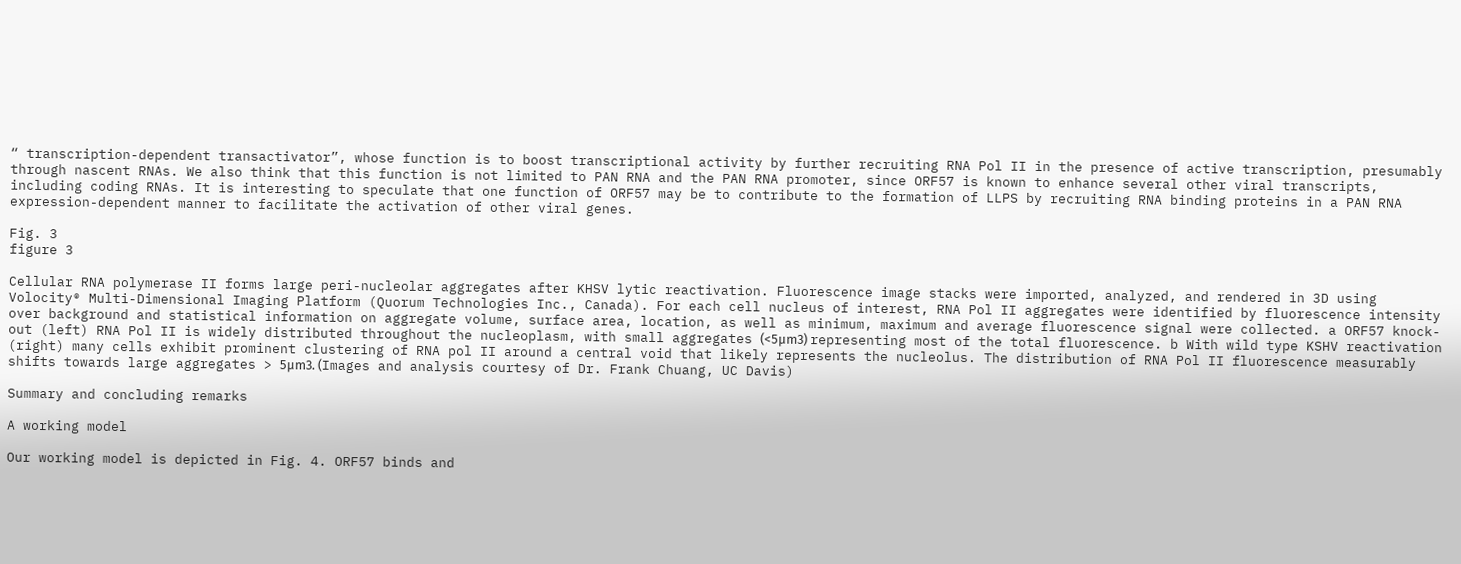“ transcription-dependent transactivator”, whose function is to boost transcriptional activity by further recruiting RNA Pol II in the presence of active transcription, presumably through nascent RNAs. We also think that this function is not limited to PAN RNA and the PAN RNA promoter, since ORF57 is known to enhance several other viral transcripts, including coding RNAs. It is interesting to speculate that one function of ORF57 may be to contribute to the formation of LLPS by recruiting RNA binding proteins in a PAN RNA expression-dependent manner to facilitate the activation of other viral genes.

Fig. 3
figure 3

Cellular RNA polymerase II forms large peri-nucleolar aggregates after KHSV lytic reactivation. Fluorescence image stacks were imported, analyzed, and rendered in 3D using Volocity® Multi-Dimensional Imaging Platform (Quorum Technologies Inc., Canada). For each cell nucleus of interest, RNA Pol II aggregates were identified by fluorescence intensity over background and statistical information on aggregate volume, surface area, location, as well as minimum, maximum and average fluorescence signal were collected. a ORF57 knock-out (left) RNA Pol II is widely distributed throughout the nucleoplasm, with small aggregates (<5μm3) representing most of the total fluorescence. b With wild type KSHV reactivation (right) many cells exhibit prominent clustering of RNA pol II around a central void that likely represents the nucleolus. The distribution of RNA Pol II fluorescence measurably shifts towards large aggregates > 5μm3. (Images and analysis courtesy of Dr. Frank Chuang, UC Davis)

Summary and concluding remarks

A working model

Our working model is depicted in Fig. 4. ORF57 binds and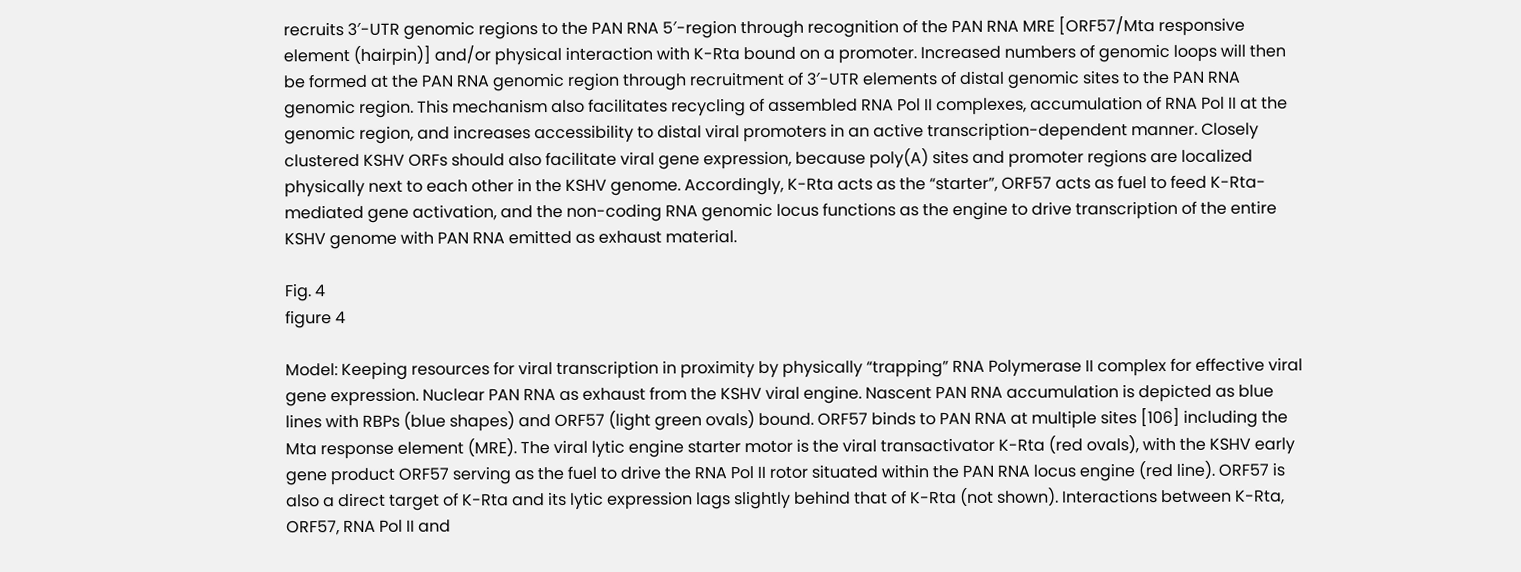recruits 3′-UTR genomic regions to the PAN RNA 5′-region through recognition of the PAN RNA MRE [ORF57/Mta responsive element (hairpin)] and/or physical interaction with K-Rta bound on a promoter. Increased numbers of genomic loops will then be formed at the PAN RNA genomic region through recruitment of 3′-UTR elements of distal genomic sites to the PAN RNA genomic region. This mechanism also facilitates recycling of assembled RNA Pol II complexes, accumulation of RNA Pol II at the genomic region, and increases accessibility to distal viral promoters in an active transcription-dependent manner. Closely clustered KSHV ORFs should also facilitate viral gene expression, because poly(A) sites and promoter regions are localized physically next to each other in the KSHV genome. Accordingly, K-Rta acts as the “starter”, ORF57 acts as fuel to feed K-Rta-mediated gene activation, and the non-coding RNA genomic locus functions as the engine to drive transcription of the entire KSHV genome with PAN RNA emitted as exhaust material.

Fig. 4
figure 4

Model: Keeping resources for viral transcription in proximity by physically “trapping” RNA Polymerase II complex for effective viral gene expression. Nuclear PAN RNA as exhaust from the KSHV viral engine. Nascent PAN RNA accumulation is depicted as blue lines with RBPs (blue shapes) and ORF57 (light green ovals) bound. ORF57 binds to PAN RNA at multiple sites [106] including the Mta response element (MRE). The viral lytic engine starter motor is the viral transactivator K-Rta (red ovals), with the KSHV early gene product ORF57 serving as the fuel to drive the RNA Pol II rotor situated within the PAN RNA locus engine (red line). ORF57 is also a direct target of K-Rta and its lytic expression lags slightly behind that of K-Rta (not shown). Interactions between K-Rta, ORF57, RNA Pol II and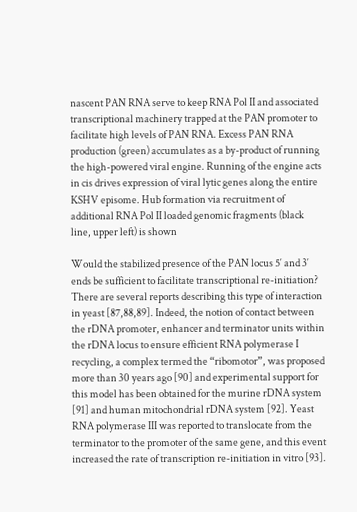nascent PAN RNA serve to keep RNA Pol II and associated transcriptional machinery trapped at the PAN promoter to facilitate high levels of PAN RNA. Excess PAN RNA production (green) accumulates as a by-product of running the high-powered viral engine. Running of the engine acts in cis drives expression of viral lytic genes along the entire KSHV episome. Hub formation via recruitment of additional RNA Pol II loaded genomic fragments (black line, upper left) is shown

Would the stabilized presence of the PAN locus 5′ and 3′ ends be sufficient to facilitate transcriptional re-initiation? There are several reports describing this type of interaction in yeast [87,88,89]. Indeed, the notion of contact between the rDNA promoter, enhancer and terminator units within the rDNA locus to ensure efficient RNA polymerase I recycling, a complex termed the “ribomotor”, was proposed more than 30 years ago [90] and experimental support for this model has been obtained for the murine rDNA system [91] and human mitochondrial rDNA system [92]. Yeast RNA polymerase III was reported to translocate from the terminator to the promoter of the same gene, and this event increased the rate of transcription re-initiation in vitro [93].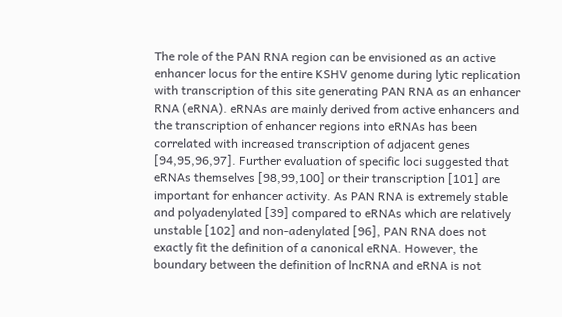The role of the PAN RNA region can be envisioned as an active enhancer locus for the entire KSHV genome during lytic replication with transcription of this site generating PAN RNA as an enhancer RNA (eRNA). eRNAs are mainly derived from active enhancers and the transcription of enhancer regions into eRNAs has been correlated with increased transcription of adjacent genes [94,95,96,97]. Further evaluation of specific loci suggested that eRNAs themselves [98,99,100] or their transcription [101] are important for enhancer activity. As PAN RNA is extremely stable and polyadenylated [39] compared to eRNAs which are relatively unstable [102] and non-adenylated [96], PAN RNA does not exactly fit the definition of a canonical eRNA. However, the boundary between the definition of lncRNA and eRNA is not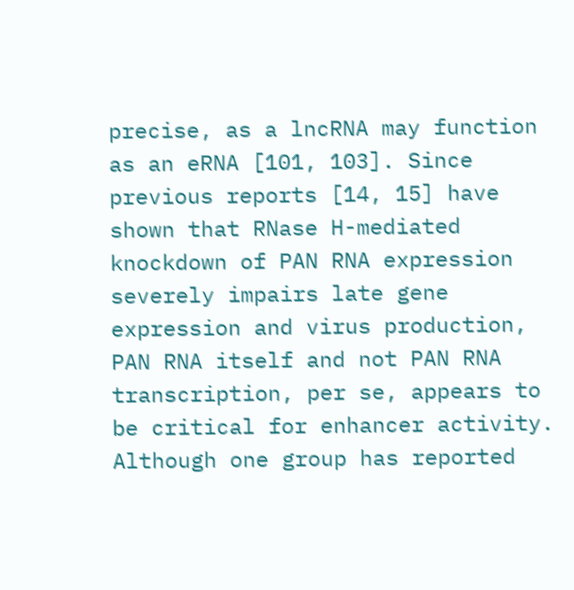precise, as a lncRNA may function as an eRNA [101, 103]. Since previous reports [14, 15] have shown that RNase H-mediated knockdown of PAN RNA expression severely impairs late gene expression and virus production, PAN RNA itself and not PAN RNA transcription, per se, appears to be critical for enhancer activity. Although one group has reported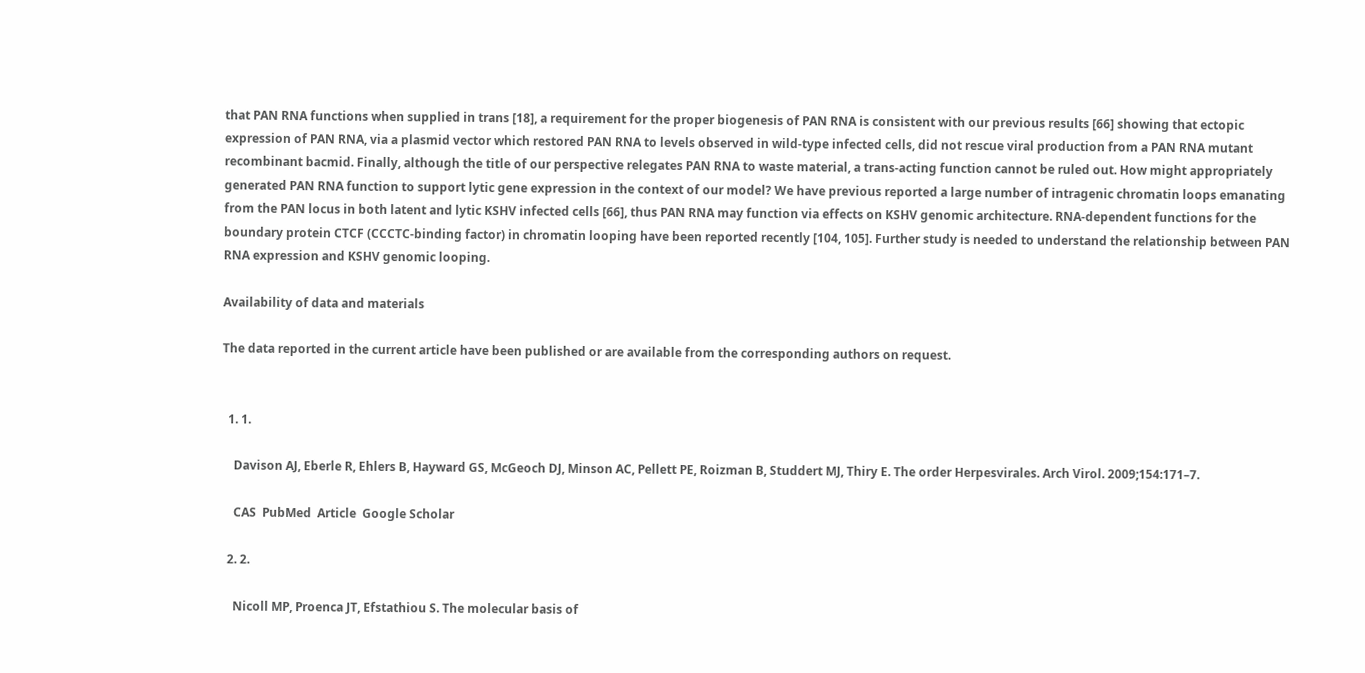that PAN RNA functions when supplied in trans [18], a requirement for the proper biogenesis of PAN RNA is consistent with our previous results [66] showing that ectopic expression of PAN RNA, via a plasmid vector which restored PAN RNA to levels observed in wild-type infected cells, did not rescue viral production from a PAN RNA mutant recombinant bacmid. Finally, although the title of our perspective relegates PAN RNA to waste material, a trans-acting function cannot be ruled out. How might appropriately generated PAN RNA function to support lytic gene expression in the context of our model? We have previous reported a large number of intragenic chromatin loops emanating from the PAN locus in both latent and lytic KSHV infected cells [66], thus PAN RNA may function via effects on KSHV genomic architecture. RNA-dependent functions for the boundary protein CTCF (CCCTC-binding factor) in chromatin looping have been reported recently [104, 105]. Further study is needed to understand the relationship between PAN RNA expression and KSHV genomic looping.

Availability of data and materials

The data reported in the current article have been published or are available from the corresponding authors on request.


  1. 1.

    Davison AJ, Eberle R, Ehlers B, Hayward GS, McGeoch DJ, Minson AC, Pellett PE, Roizman B, Studdert MJ, Thiry E. The order Herpesvirales. Arch Virol. 2009;154:171–7.

    CAS  PubMed  Article  Google Scholar

  2. 2.

    Nicoll MP, Proenca JT, Efstathiou S. The molecular basis of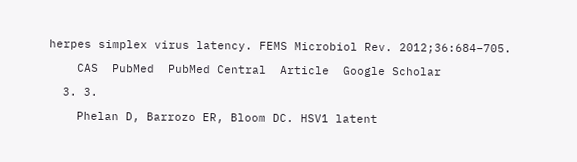herpes simplex virus latency. FEMS Microbiol Rev. 2012;36:684–705.

    CAS  PubMed  PubMed Central  Article  Google Scholar

  3. 3.

    Phelan D, Barrozo ER, Bloom DC. HSV1 latent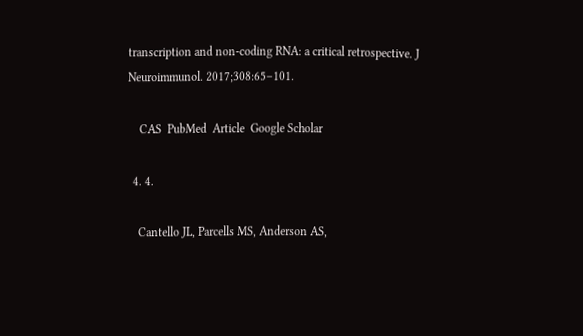transcription and non-coding RNA: a critical retrospective. J Neuroimmunol. 2017;308:65–101.

    CAS  PubMed  Article  Google Scholar

  4. 4.

    Cantello JL, Parcells MS, Anderson AS,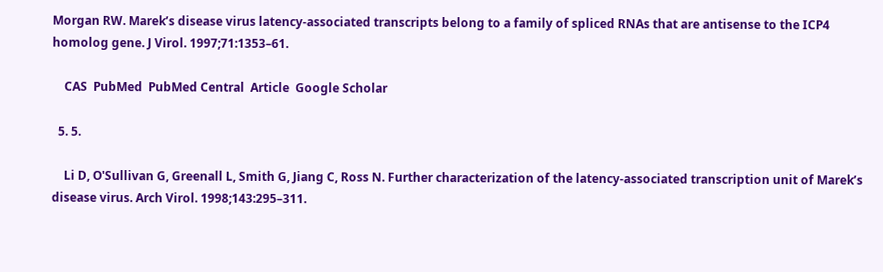Morgan RW. Marek’s disease virus latency-associated transcripts belong to a family of spliced RNAs that are antisense to the ICP4 homolog gene. J Virol. 1997;71:1353–61.

    CAS  PubMed  PubMed Central  Article  Google Scholar

  5. 5.

    Li D, O'Sullivan G, Greenall L, Smith G, Jiang C, Ross N. Further characterization of the latency-associated transcription unit of Marek’s disease virus. Arch Virol. 1998;143:295–311.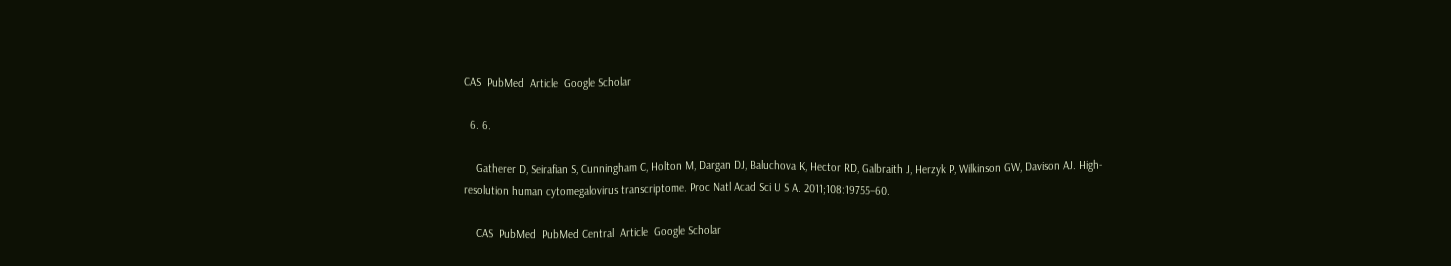CAS  PubMed  Article  Google Scholar

  6. 6.

    Gatherer D, Seirafian S, Cunningham C, Holton M, Dargan DJ, Baluchova K, Hector RD, Galbraith J, Herzyk P, Wilkinson GW, Davison AJ. High-resolution human cytomegalovirus transcriptome. Proc Natl Acad Sci U S A. 2011;108:19755–60.

    CAS  PubMed  PubMed Central  Article  Google Scholar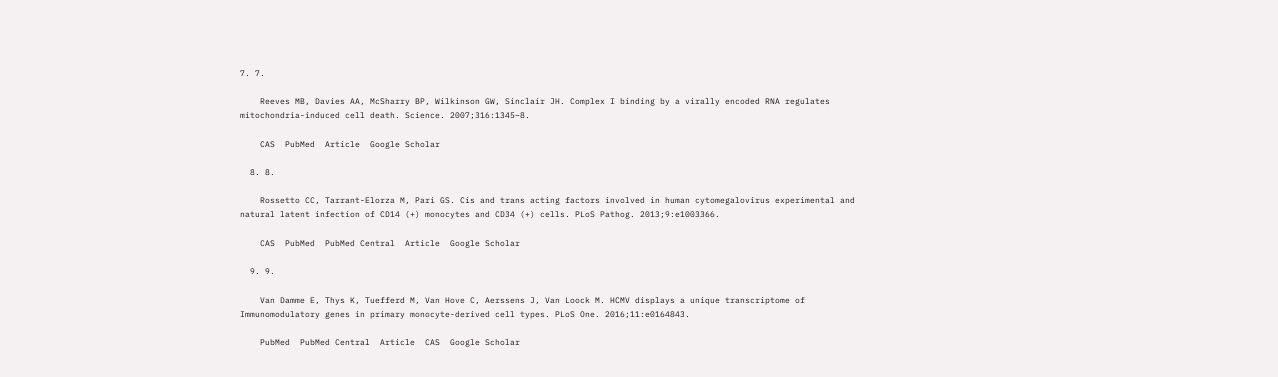7. 7.

    Reeves MB, Davies AA, McSharry BP, Wilkinson GW, Sinclair JH. Complex I binding by a virally encoded RNA regulates mitochondria-induced cell death. Science. 2007;316:1345–8.

    CAS  PubMed  Article  Google Scholar

  8. 8.

    Rossetto CC, Tarrant-Elorza M, Pari GS. Cis and trans acting factors involved in human cytomegalovirus experimental and natural latent infection of CD14 (+) monocytes and CD34 (+) cells. PLoS Pathog. 2013;9:e1003366.

    CAS  PubMed  PubMed Central  Article  Google Scholar

  9. 9.

    Van Damme E, Thys K, Tuefferd M, Van Hove C, Aerssens J, Van Loock M. HCMV displays a unique transcriptome of Immunomodulatory genes in primary monocyte-derived cell types. PLoS One. 2016;11:e0164843.

    PubMed  PubMed Central  Article  CAS  Google Scholar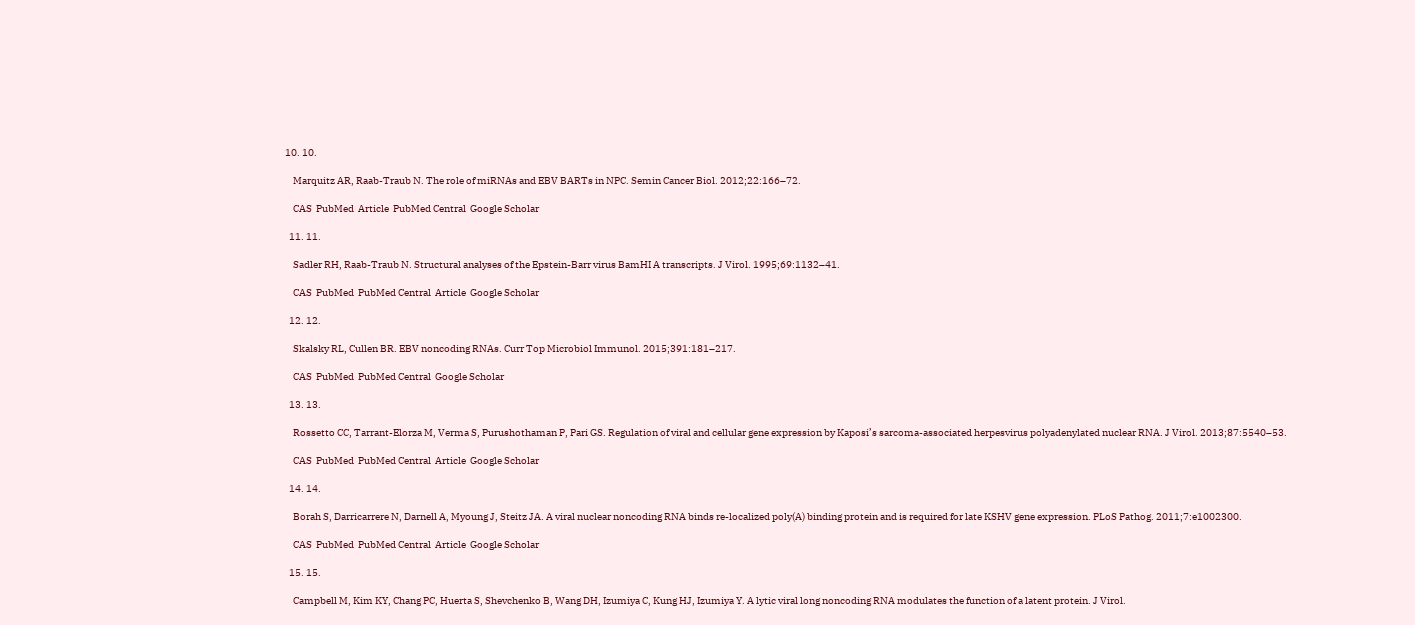10. 10.

    Marquitz AR, Raab-Traub N. The role of miRNAs and EBV BARTs in NPC. Semin Cancer Biol. 2012;22:166–72.

    CAS  PubMed  Article  PubMed Central  Google Scholar

  11. 11.

    Sadler RH, Raab-Traub N. Structural analyses of the Epstein-Barr virus BamHI A transcripts. J Virol. 1995;69:1132–41.

    CAS  PubMed  PubMed Central  Article  Google Scholar

  12. 12.

    Skalsky RL, Cullen BR. EBV noncoding RNAs. Curr Top Microbiol Immunol. 2015;391:181–217.

    CAS  PubMed  PubMed Central  Google Scholar

  13. 13.

    Rossetto CC, Tarrant-Elorza M, Verma S, Purushothaman P, Pari GS. Regulation of viral and cellular gene expression by Kaposi’s sarcoma-associated herpesvirus polyadenylated nuclear RNA. J Virol. 2013;87:5540–53.

    CAS  PubMed  PubMed Central  Article  Google Scholar

  14. 14.

    Borah S, Darricarrere N, Darnell A, Myoung J, Steitz JA. A viral nuclear noncoding RNA binds re-localized poly(A) binding protein and is required for late KSHV gene expression. PLoS Pathog. 2011;7:e1002300.

    CAS  PubMed  PubMed Central  Article  Google Scholar

  15. 15.

    Campbell M, Kim KY, Chang PC, Huerta S, Shevchenko B, Wang DH, Izumiya C, Kung HJ, Izumiya Y. A lytic viral long noncoding RNA modulates the function of a latent protein. J Virol.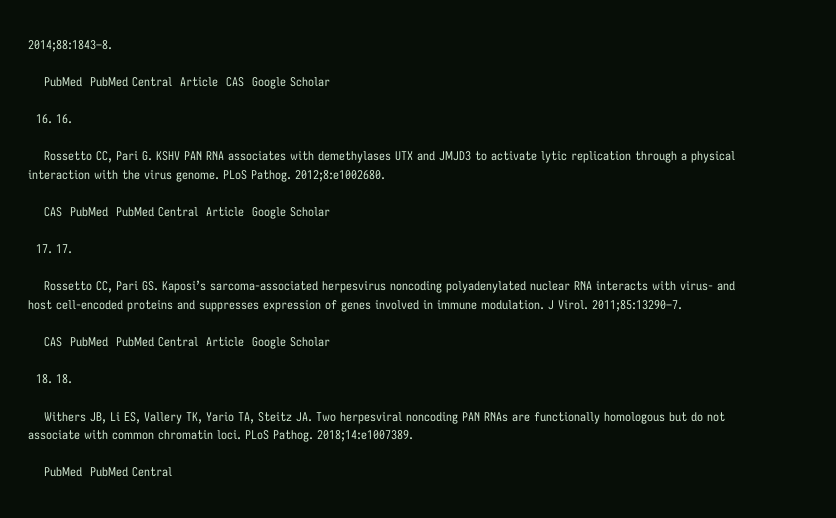2014;88:1843–8.

    PubMed  PubMed Central  Article  CAS  Google Scholar

  16. 16.

    Rossetto CC, Pari G. KSHV PAN RNA associates with demethylases UTX and JMJD3 to activate lytic replication through a physical interaction with the virus genome. PLoS Pathog. 2012;8:e1002680.

    CAS  PubMed  PubMed Central  Article  Google Scholar

  17. 17.

    Rossetto CC, Pari GS. Kaposi’s sarcoma-associated herpesvirus noncoding polyadenylated nuclear RNA interacts with virus- and host cell-encoded proteins and suppresses expression of genes involved in immune modulation. J Virol. 2011;85:13290–7.

    CAS  PubMed  PubMed Central  Article  Google Scholar

  18. 18.

    Withers JB, Li ES, Vallery TK, Yario TA, Steitz JA. Two herpesviral noncoding PAN RNAs are functionally homologous but do not associate with common chromatin loci. PLoS Pathog. 2018;14:e1007389.

    PubMed  PubMed Central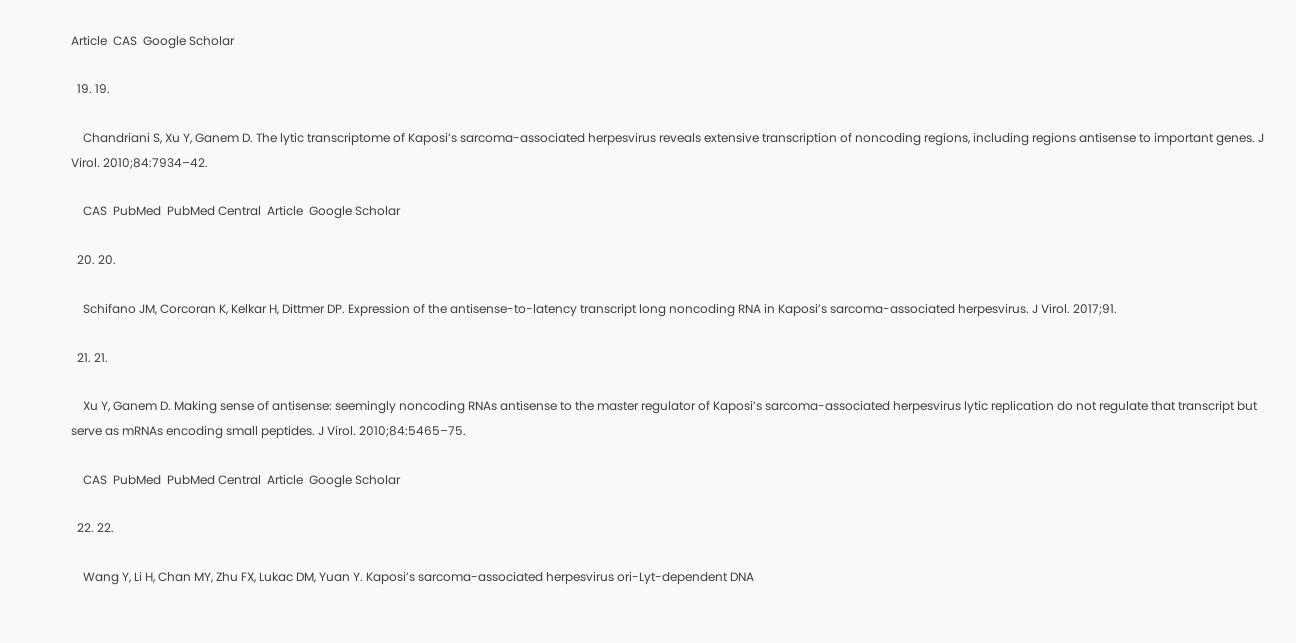Article  CAS  Google Scholar

  19. 19.

    Chandriani S, Xu Y, Ganem D. The lytic transcriptome of Kaposi’s sarcoma-associated herpesvirus reveals extensive transcription of noncoding regions, including regions antisense to important genes. J Virol. 2010;84:7934–42.

    CAS  PubMed  PubMed Central  Article  Google Scholar

  20. 20.

    Schifano JM, Corcoran K, Kelkar H, Dittmer DP. Expression of the antisense-to-latency transcript long noncoding RNA in Kaposi’s sarcoma-associated herpesvirus. J Virol. 2017;91.

  21. 21.

    Xu Y, Ganem D. Making sense of antisense: seemingly noncoding RNAs antisense to the master regulator of Kaposi’s sarcoma-associated herpesvirus lytic replication do not regulate that transcript but serve as mRNAs encoding small peptides. J Virol. 2010;84:5465–75.

    CAS  PubMed  PubMed Central  Article  Google Scholar

  22. 22.

    Wang Y, Li H, Chan MY, Zhu FX, Lukac DM, Yuan Y. Kaposi’s sarcoma-associated herpesvirus ori-Lyt-dependent DNA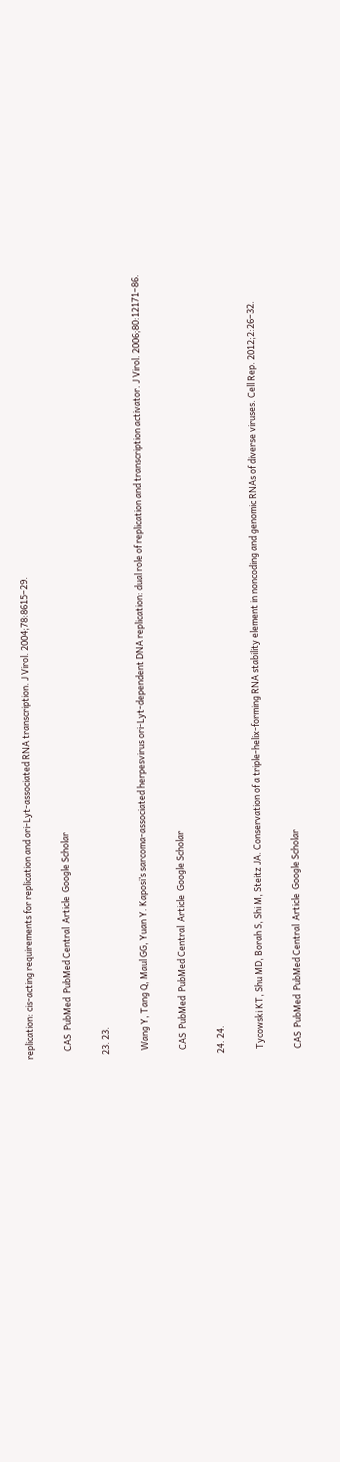replication: cis-acting requirements for replication and ori-Lyt-associated RNA transcription. J Virol. 2004;78:8615–29.

    CAS  PubMed  PubMed Central  Article  Google Scholar

  23. 23.

    Wang Y, Tang Q, Maul GG, Yuan Y. Kaposi’s sarcoma-associated herpesvirus ori-Lyt-dependent DNA replication: dual role of replication and transcription activator. J Virol. 2006;80:12171–86.

    CAS  PubMed  PubMed Central  Article  Google Scholar

  24. 24.

    Tycowski KT, Shu MD, Borah S, Shi M, Steitz JA. Conservation of a triple-helix-forming RNA stability element in noncoding and genomic RNAs of diverse viruses. Cell Rep. 2012;2:26–32.

    CAS  PubMed  PubMed Central  Article  Google Scholar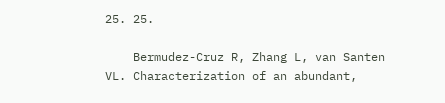25. 25.

    Bermudez-Cruz R, Zhang L, van Santen VL. Characterization of an abundant,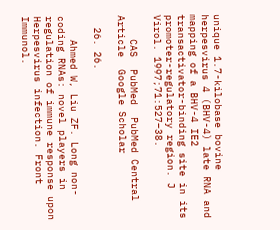unique 1.7-kilobase bovine herpesvirus 4 (BHV-4) late RNA and mapping of a BHV-4 IE2 transactivator-binding site in its promoter-regulatory region. J Virol. 1997;71:527–38.

    CAS  PubMed  PubMed Central  Article  Google Scholar

  26. 26.

    Ahmed W, Liu ZF. Long non-coding RNAs: novel players in regulation of immune response upon Herpesvirus infection. Front Immunol.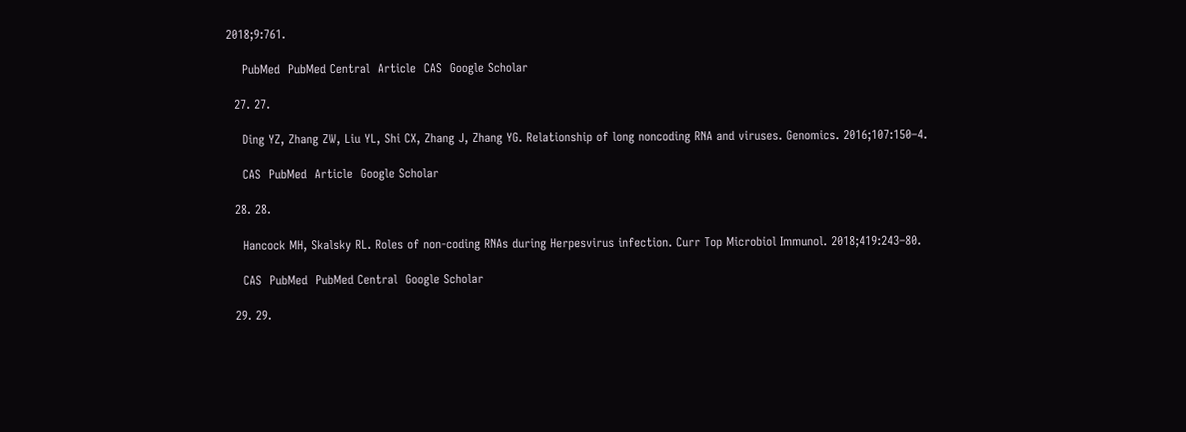2018;9:761.

    PubMed  PubMed Central  Article  CAS  Google Scholar

  27. 27.

    Ding YZ, Zhang ZW, Liu YL, Shi CX, Zhang J, Zhang YG. Relationship of long noncoding RNA and viruses. Genomics. 2016;107:150–4.

    CAS  PubMed  Article  Google Scholar

  28. 28.

    Hancock MH, Skalsky RL. Roles of non-coding RNAs during Herpesvirus infection. Curr Top Microbiol Immunol. 2018;419:243–80.

    CAS  PubMed  PubMed Central  Google Scholar

  29. 29.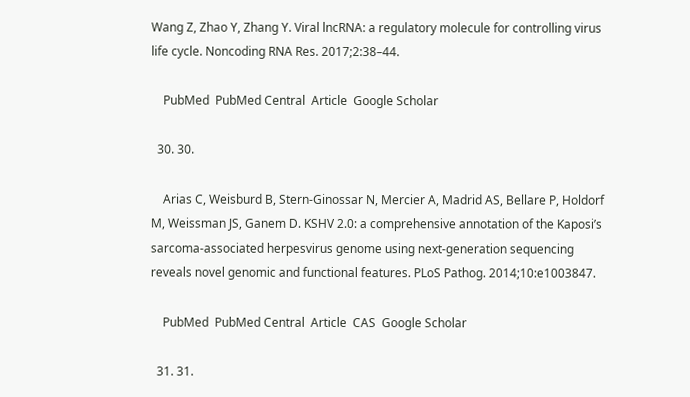Wang Z, Zhao Y, Zhang Y. Viral lncRNA: a regulatory molecule for controlling virus life cycle. Noncoding RNA Res. 2017;2:38–44.

    PubMed  PubMed Central  Article  Google Scholar

  30. 30.

    Arias C, Weisburd B, Stern-Ginossar N, Mercier A, Madrid AS, Bellare P, Holdorf M, Weissman JS, Ganem D. KSHV 2.0: a comprehensive annotation of the Kaposi’s sarcoma-associated herpesvirus genome using next-generation sequencing reveals novel genomic and functional features. PLoS Pathog. 2014;10:e1003847.

    PubMed  PubMed Central  Article  CAS  Google Scholar

  31. 31.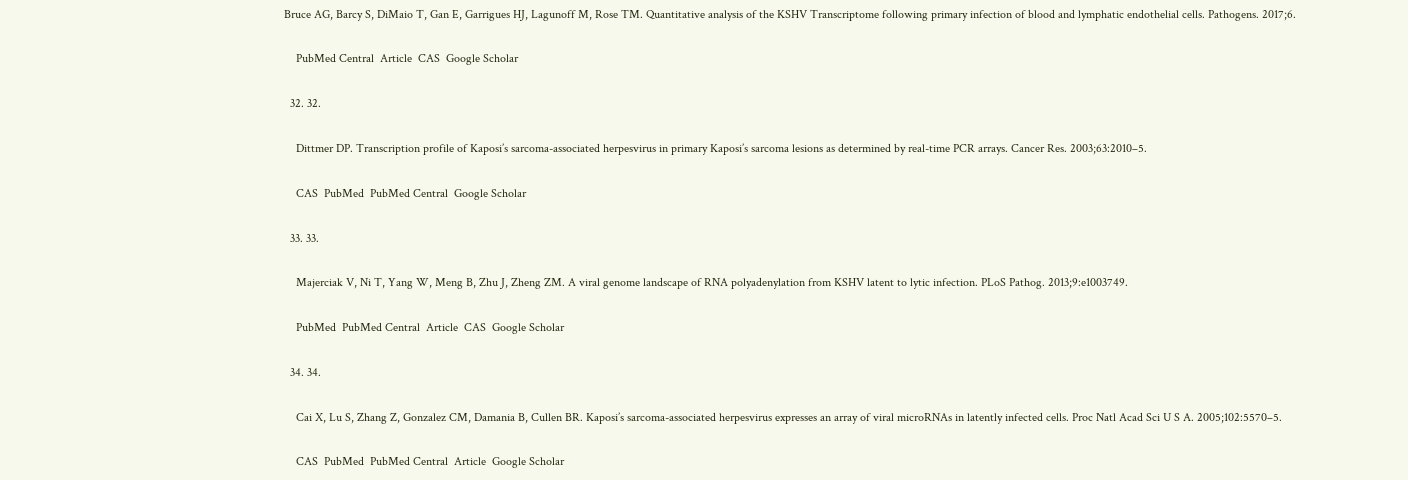Bruce AG, Barcy S, DiMaio T, Gan E, Garrigues HJ, Lagunoff M, Rose TM. Quantitative analysis of the KSHV Transcriptome following primary infection of blood and lymphatic endothelial cells. Pathogens. 2017;6.

    PubMed Central  Article  CAS  Google Scholar

  32. 32.

    Dittmer DP. Transcription profile of Kaposi’s sarcoma-associated herpesvirus in primary Kaposi’s sarcoma lesions as determined by real-time PCR arrays. Cancer Res. 2003;63:2010–5.

    CAS  PubMed  PubMed Central  Google Scholar

  33. 33.

    Majerciak V, Ni T, Yang W, Meng B, Zhu J, Zheng ZM. A viral genome landscape of RNA polyadenylation from KSHV latent to lytic infection. PLoS Pathog. 2013;9:e1003749.

    PubMed  PubMed Central  Article  CAS  Google Scholar

  34. 34.

    Cai X, Lu S, Zhang Z, Gonzalez CM, Damania B, Cullen BR. Kaposi’s sarcoma-associated herpesvirus expresses an array of viral microRNAs in latently infected cells. Proc Natl Acad Sci U S A. 2005;102:5570–5.

    CAS  PubMed  PubMed Central  Article  Google Scholar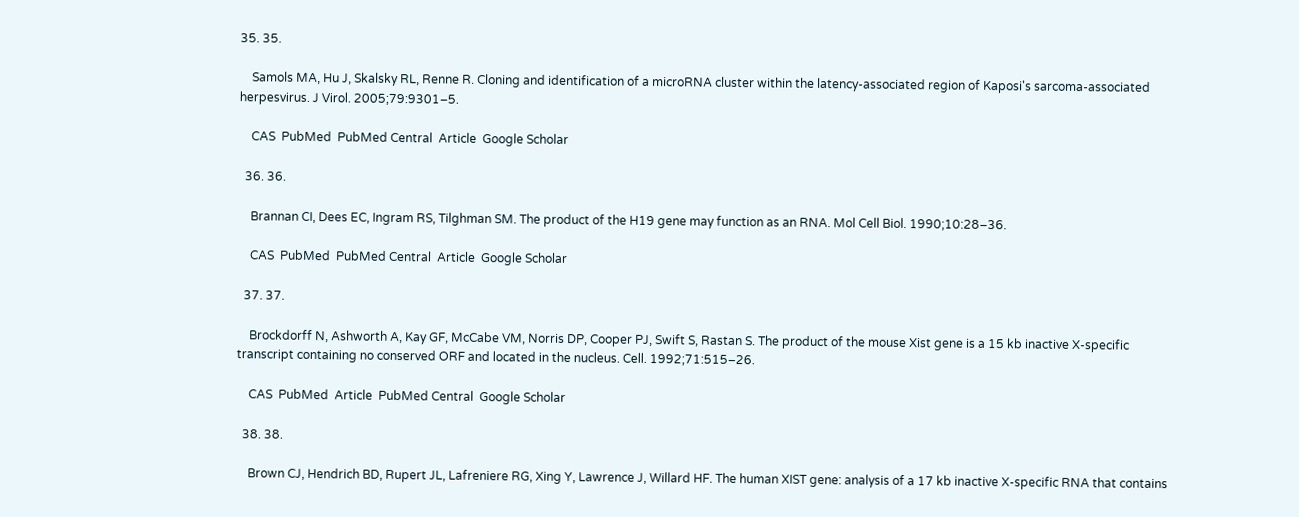35. 35.

    Samols MA, Hu J, Skalsky RL, Renne R. Cloning and identification of a microRNA cluster within the latency-associated region of Kaposi's sarcoma-associated herpesvirus. J Virol. 2005;79:9301–5.

    CAS  PubMed  PubMed Central  Article  Google Scholar

  36. 36.

    Brannan CI, Dees EC, Ingram RS, Tilghman SM. The product of the H19 gene may function as an RNA. Mol Cell Biol. 1990;10:28–36.

    CAS  PubMed  PubMed Central  Article  Google Scholar

  37. 37.

    Brockdorff N, Ashworth A, Kay GF, McCabe VM, Norris DP, Cooper PJ, Swift S, Rastan S. The product of the mouse Xist gene is a 15 kb inactive X-specific transcript containing no conserved ORF and located in the nucleus. Cell. 1992;71:515–26.

    CAS  PubMed  Article  PubMed Central  Google Scholar

  38. 38.

    Brown CJ, Hendrich BD, Rupert JL, Lafreniere RG, Xing Y, Lawrence J, Willard HF. The human XIST gene: analysis of a 17 kb inactive X-specific RNA that contains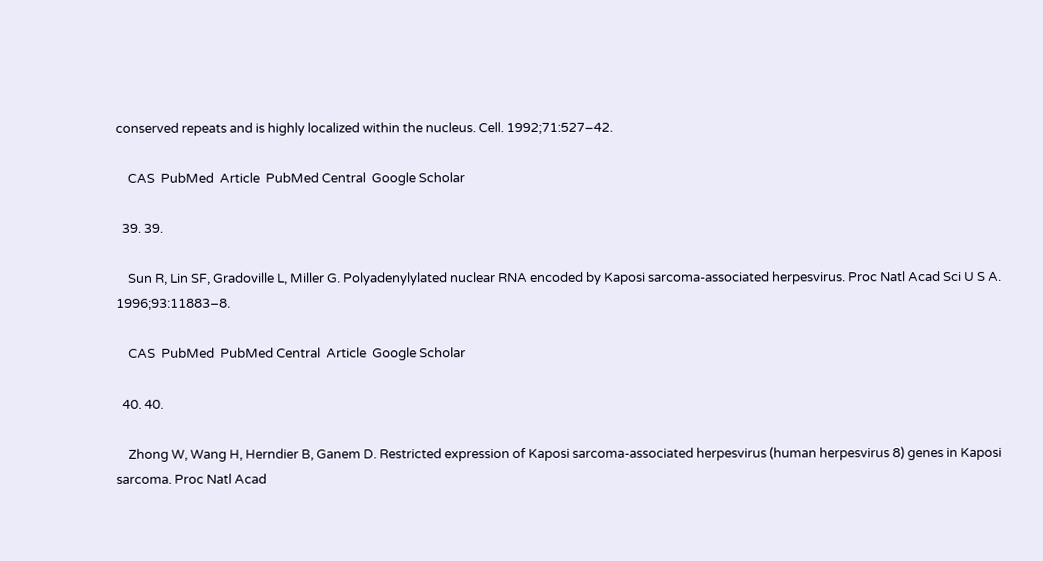conserved repeats and is highly localized within the nucleus. Cell. 1992;71:527–42.

    CAS  PubMed  Article  PubMed Central  Google Scholar

  39. 39.

    Sun R, Lin SF, Gradoville L, Miller G. Polyadenylylated nuclear RNA encoded by Kaposi sarcoma-associated herpesvirus. Proc Natl Acad Sci U S A. 1996;93:11883–8.

    CAS  PubMed  PubMed Central  Article  Google Scholar

  40. 40.

    Zhong W, Wang H, Herndier B, Ganem D. Restricted expression of Kaposi sarcoma-associated herpesvirus (human herpesvirus 8) genes in Kaposi sarcoma. Proc Natl Acad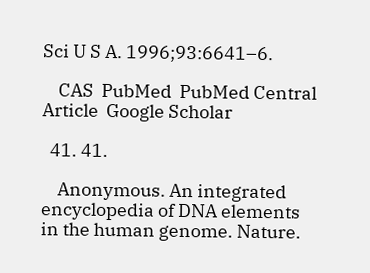Sci U S A. 1996;93:6641–6.

    CAS  PubMed  PubMed Central  Article  Google Scholar

  41. 41.

    Anonymous. An integrated encyclopedia of DNA elements in the human genome. Nature.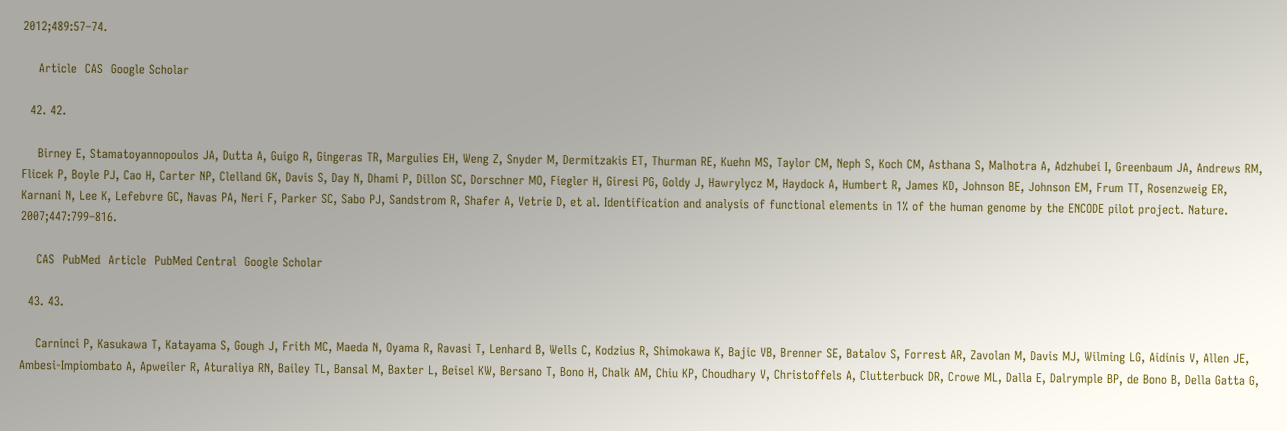2012;489:57–74.

    Article  CAS  Google Scholar

  42. 42.

    Birney E, Stamatoyannopoulos JA, Dutta A, Guigo R, Gingeras TR, Margulies EH, Weng Z, Snyder M, Dermitzakis ET, Thurman RE, Kuehn MS, Taylor CM, Neph S, Koch CM, Asthana S, Malhotra A, Adzhubei I, Greenbaum JA, Andrews RM, Flicek P, Boyle PJ, Cao H, Carter NP, Clelland GK, Davis S, Day N, Dhami P, Dillon SC, Dorschner MO, Fiegler H, Giresi PG, Goldy J, Hawrylycz M, Haydock A, Humbert R, James KD, Johnson BE, Johnson EM, Frum TT, Rosenzweig ER, Karnani N, Lee K, Lefebvre GC, Navas PA, Neri F, Parker SC, Sabo PJ, Sandstrom R, Shafer A, Vetrie D, et al. Identification and analysis of functional elements in 1% of the human genome by the ENCODE pilot project. Nature. 2007;447:799–816.

    CAS  PubMed  Article  PubMed Central  Google Scholar

  43. 43.

    Carninci P, Kasukawa T, Katayama S, Gough J, Frith MC, Maeda N, Oyama R, Ravasi T, Lenhard B, Wells C, Kodzius R, Shimokawa K, Bajic VB, Brenner SE, Batalov S, Forrest AR, Zavolan M, Davis MJ, Wilming LG, Aidinis V, Allen JE, Ambesi-Impiombato A, Apweiler R, Aturaliya RN, Bailey TL, Bansal M, Baxter L, Beisel KW, Bersano T, Bono H, Chalk AM, Chiu KP, Choudhary V, Christoffels A, Clutterbuck DR, Crowe ML, Dalla E, Dalrymple BP, de Bono B, Della Gatta G,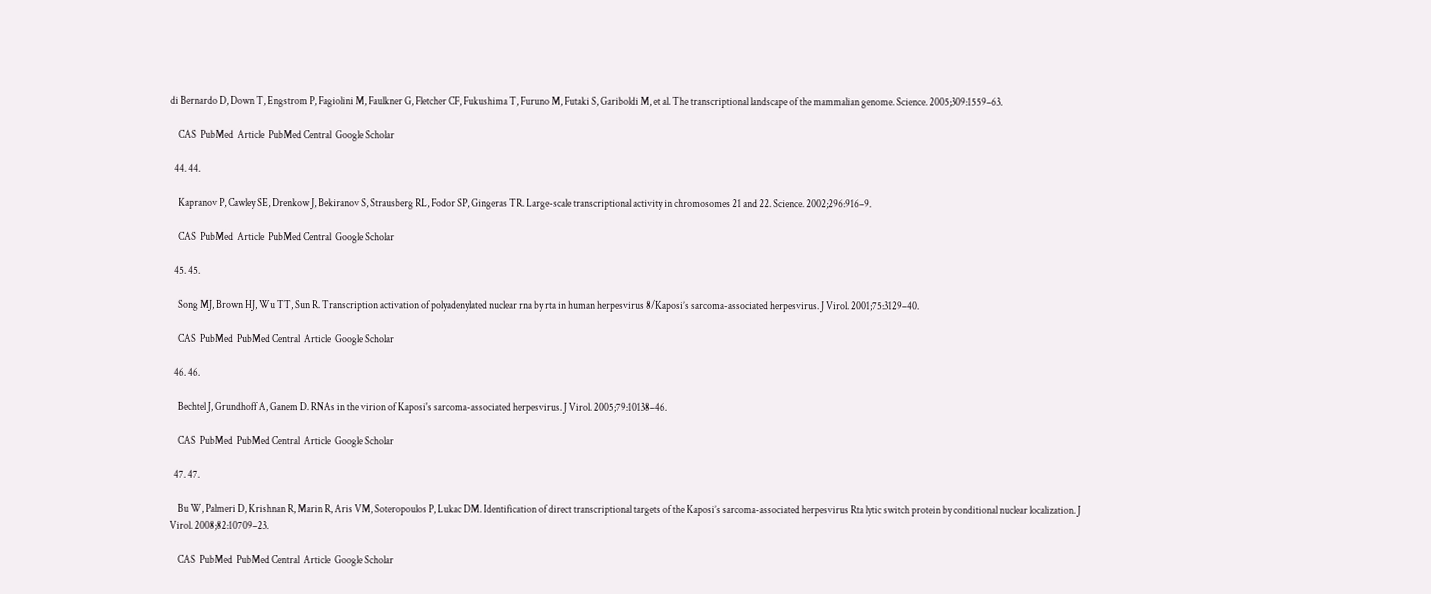di Bernardo D, Down T, Engstrom P, Fagiolini M, Faulkner G, Fletcher CF, Fukushima T, Furuno M, Futaki S, Gariboldi M, et al. The transcriptional landscape of the mammalian genome. Science. 2005;309:1559–63.

    CAS  PubMed  Article  PubMed Central  Google Scholar

  44. 44.

    Kapranov P, Cawley SE, Drenkow J, Bekiranov S, Strausberg RL, Fodor SP, Gingeras TR. Large-scale transcriptional activity in chromosomes 21 and 22. Science. 2002;296:916–9.

    CAS  PubMed  Article  PubMed Central  Google Scholar

  45. 45.

    Song MJ, Brown HJ, Wu TT, Sun R. Transcription activation of polyadenylated nuclear rna by rta in human herpesvirus 8/Kaposi’s sarcoma-associated herpesvirus. J Virol. 2001;75:3129–40.

    CAS  PubMed  PubMed Central  Article  Google Scholar

  46. 46.

    Bechtel J, Grundhoff A, Ganem D. RNAs in the virion of Kaposi's sarcoma-associated herpesvirus. J Virol. 2005;79:10138–46.

    CAS  PubMed  PubMed Central  Article  Google Scholar

  47. 47.

    Bu W, Palmeri D, Krishnan R, Marin R, Aris VM, Soteropoulos P, Lukac DM. Identification of direct transcriptional targets of the Kaposi’s sarcoma-associated herpesvirus Rta lytic switch protein by conditional nuclear localization. J Virol. 2008;82:10709–23.

    CAS  PubMed  PubMed Central  Article  Google Scholar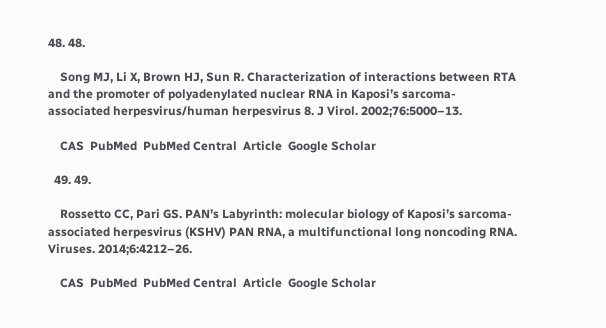48. 48.

    Song MJ, Li X, Brown HJ, Sun R. Characterization of interactions between RTA and the promoter of polyadenylated nuclear RNA in Kaposi’s sarcoma-associated herpesvirus/human herpesvirus 8. J Virol. 2002;76:5000–13.

    CAS  PubMed  PubMed Central  Article  Google Scholar

  49. 49.

    Rossetto CC, Pari GS. PAN’s Labyrinth: molecular biology of Kaposi’s sarcoma-associated herpesvirus (KSHV) PAN RNA, a multifunctional long noncoding RNA. Viruses. 2014;6:4212–26.

    CAS  PubMed  PubMed Central  Article  Google Scholar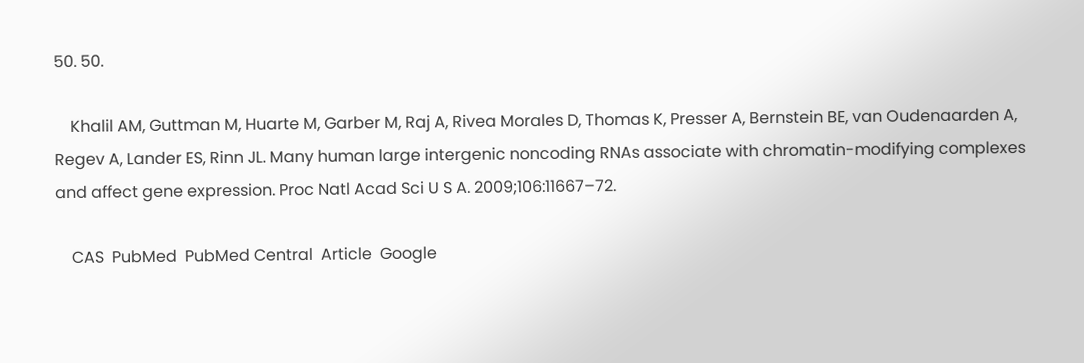50. 50.

    Khalil AM, Guttman M, Huarte M, Garber M, Raj A, Rivea Morales D, Thomas K, Presser A, Bernstein BE, van Oudenaarden A, Regev A, Lander ES, Rinn JL. Many human large intergenic noncoding RNAs associate with chromatin-modifying complexes and affect gene expression. Proc Natl Acad Sci U S A. 2009;106:11667–72.

    CAS  PubMed  PubMed Central  Article  Google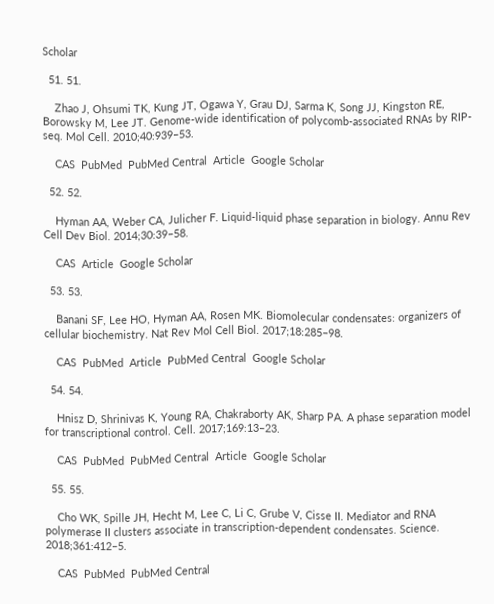Scholar

  51. 51.

    Zhao J, Ohsumi TK, Kung JT, Ogawa Y, Grau DJ, Sarma K, Song JJ, Kingston RE, Borowsky M, Lee JT. Genome-wide identification of polycomb-associated RNAs by RIP-seq. Mol Cell. 2010;40:939–53.

    CAS  PubMed  PubMed Central  Article  Google Scholar

  52. 52.

    Hyman AA, Weber CA, Julicher F. Liquid-liquid phase separation in biology. Annu Rev Cell Dev Biol. 2014;30:39–58.

    CAS  Article  Google Scholar

  53. 53.

    Banani SF, Lee HO, Hyman AA, Rosen MK. Biomolecular condensates: organizers of cellular biochemistry. Nat Rev Mol Cell Biol. 2017;18:285–98.

    CAS  PubMed  Article  PubMed Central  Google Scholar

  54. 54.

    Hnisz D, Shrinivas K, Young RA, Chakraborty AK, Sharp PA. A phase separation model for transcriptional control. Cell. 2017;169:13–23.

    CAS  PubMed  PubMed Central  Article  Google Scholar

  55. 55.

    Cho WK, Spille JH, Hecht M, Lee C, Li C, Grube V, Cisse II. Mediator and RNA polymerase II clusters associate in transcription-dependent condensates. Science. 2018;361:412–5.

    CAS  PubMed  PubMed Central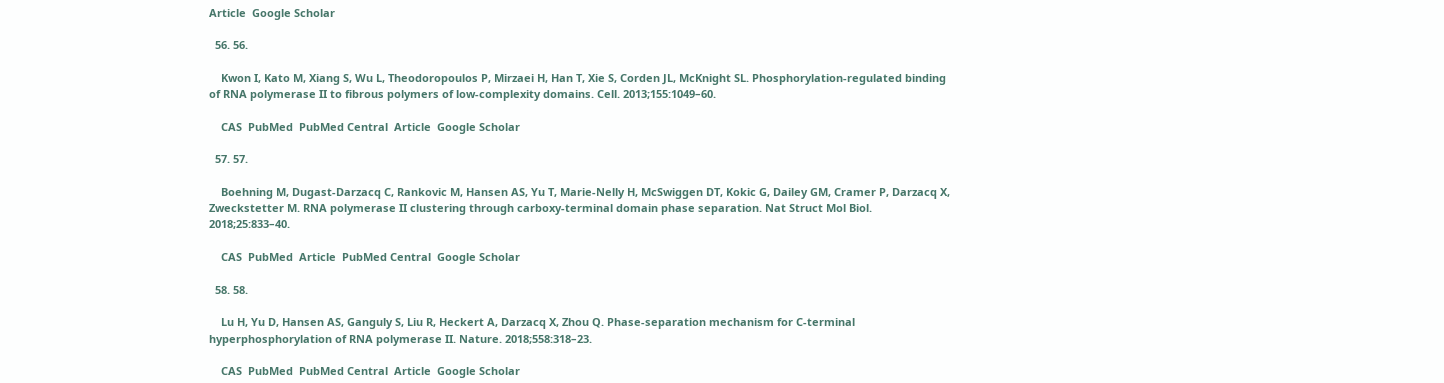Article  Google Scholar

  56. 56.

    Kwon I, Kato M, Xiang S, Wu L, Theodoropoulos P, Mirzaei H, Han T, Xie S, Corden JL, McKnight SL. Phosphorylation-regulated binding of RNA polymerase II to fibrous polymers of low-complexity domains. Cell. 2013;155:1049–60.

    CAS  PubMed  PubMed Central  Article  Google Scholar

  57. 57.

    Boehning M, Dugast-Darzacq C, Rankovic M, Hansen AS, Yu T, Marie-Nelly H, McSwiggen DT, Kokic G, Dailey GM, Cramer P, Darzacq X, Zweckstetter M. RNA polymerase II clustering through carboxy-terminal domain phase separation. Nat Struct Mol Biol. 2018;25:833–40.

    CAS  PubMed  Article  PubMed Central  Google Scholar

  58. 58.

    Lu H, Yu D, Hansen AS, Ganguly S, Liu R, Heckert A, Darzacq X, Zhou Q. Phase-separation mechanism for C-terminal hyperphosphorylation of RNA polymerase II. Nature. 2018;558:318–23.

    CAS  PubMed  PubMed Central  Article  Google Scholar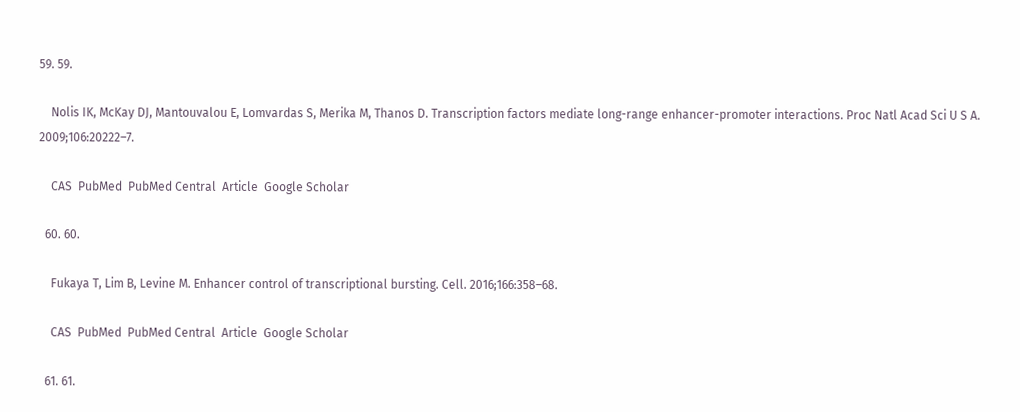59. 59.

    Nolis IK, McKay DJ, Mantouvalou E, Lomvardas S, Merika M, Thanos D. Transcription factors mediate long-range enhancer-promoter interactions. Proc Natl Acad Sci U S A. 2009;106:20222–7.

    CAS  PubMed  PubMed Central  Article  Google Scholar

  60. 60.

    Fukaya T, Lim B, Levine M. Enhancer control of transcriptional bursting. Cell. 2016;166:358–68.

    CAS  PubMed  PubMed Central  Article  Google Scholar

  61. 61.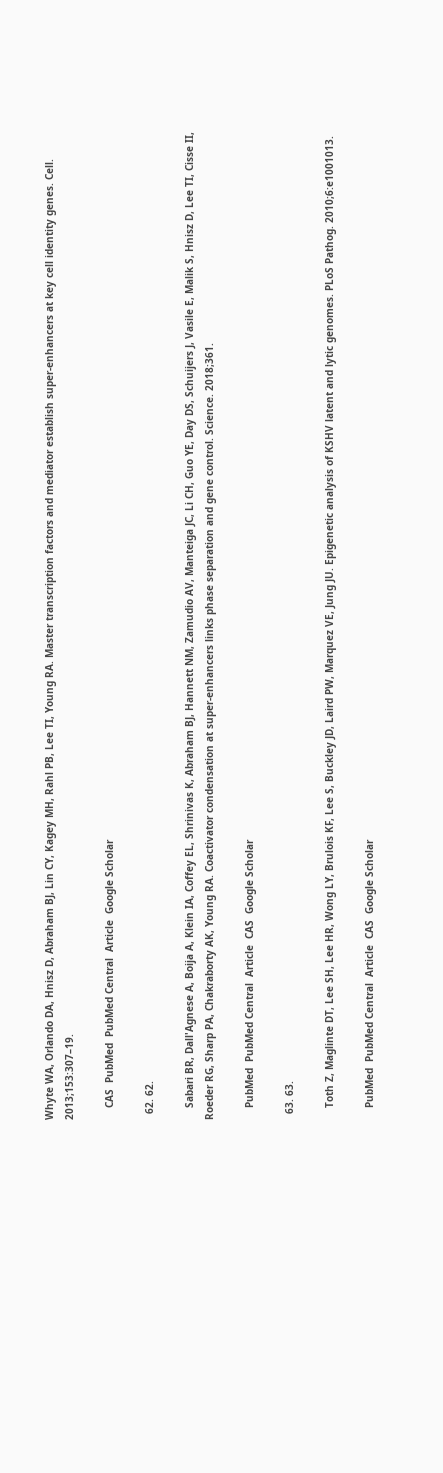Whyte WA, Orlando DA, Hnisz D, Abraham BJ, Lin CY, Kagey MH, Rahl PB, Lee TI, Young RA. Master transcription factors and mediator establish super-enhancers at key cell identity genes. Cell. 2013;153:307–19.

    CAS  PubMed  PubMed Central  Article  Google Scholar

  62. 62.

    Sabari BR, Dall'Agnese A, Boija A, Klein IA, Coffey EL, Shrinivas K, Abraham BJ, Hannett NM, Zamudio AV, Manteiga JC, Li CH, Guo YE, Day DS, Schuijers J, Vasile E, Malik S, Hnisz D, Lee TI, Cisse II, Roeder RG, Sharp PA, Chakraborty AK, Young RA. Coactivator condensation at super-enhancers links phase separation and gene control. Science. 2018;361.

    PubMed  PubMed Central  Article  CAS  Google Scholar

  63. 63.

    Toth Z, Maglinte DT, Lee SH, Lee HR, Wong LY, Brulois KF, Lee S, Buckley JD, Laird PW, Marquez VE, Jung JU. Epigenetic analysis of KSHV latent and lytic genomes. PLoS Pathog. 2010;6:e1001013.

    PubMed  PubMed Central  Article  CAS  Google Scholar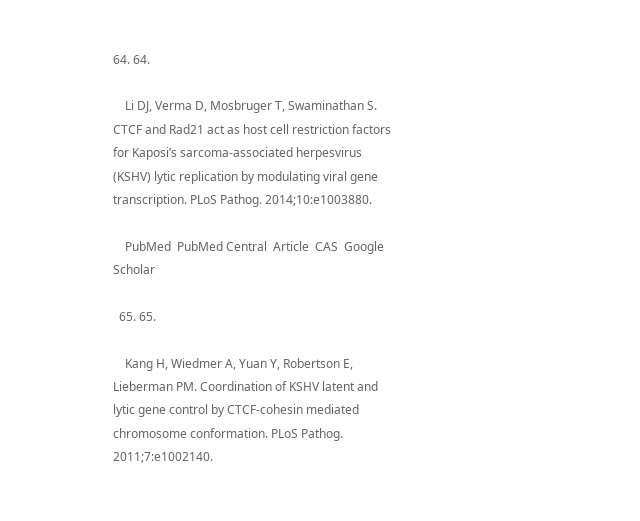64. 64.

    Li DJ, Verma D, Mosbruger T, Swaminathan S. CTCF and Rad21 act as host cell restriction factors for Kaposi’s sarcoma-associated herpesvirus (KSHV) lytic replication by modulating viral gene transcription. PLoS Pathog. 2014;10:e1003880.

    PubMed  PubMed Central  Article  CAS  Google Scholar

  65. 65.

    Kang H, Wiedmer A, Yuan Y, Robertson E, Lieberman PM. Coordination of KSHV latent and lytic gene control by CTCF-cohesin mediated chromosome conformation. PLoS Pathog. 2011;7:e1002140.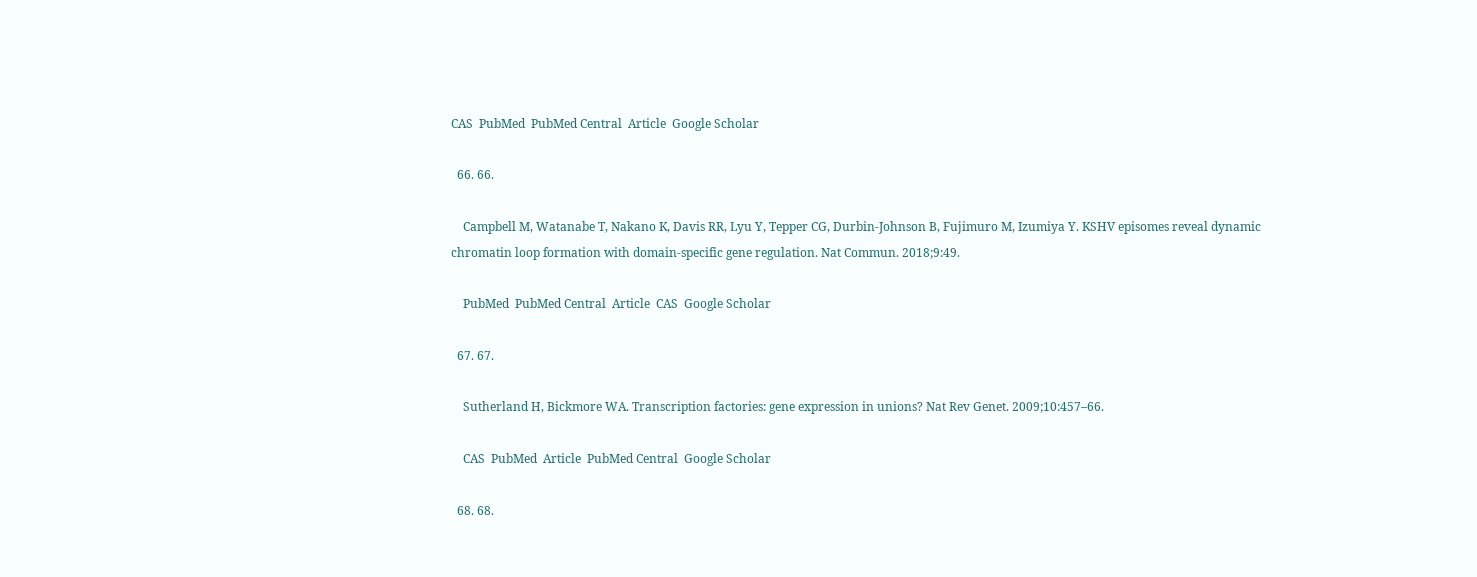CAS  PubMed  PubMed Central  Article  Google Scholar

  66. 66.

    Campbell M, Watanabe T, Nakano K, Davis RR, Lyu Y, Tepper CG, Durbin-Johnson B, Fujimuro M, Izumiya Y. KSHV episomes reveal dynamic chromatin loop formation with domain-specific gene regulation. Nat Commun. 2018;9:49.

    PubMed  PubMed Central  Article  CAS  Google Scholar

  67. 67.

    Sutherland H, Bickmore WA. Transcription factories: gene expression in unions? Nat Rev Genet. 2009;10:457–66.

    CAS  PubMed  Article  PubMed Central  Google Scholar

  68. 68.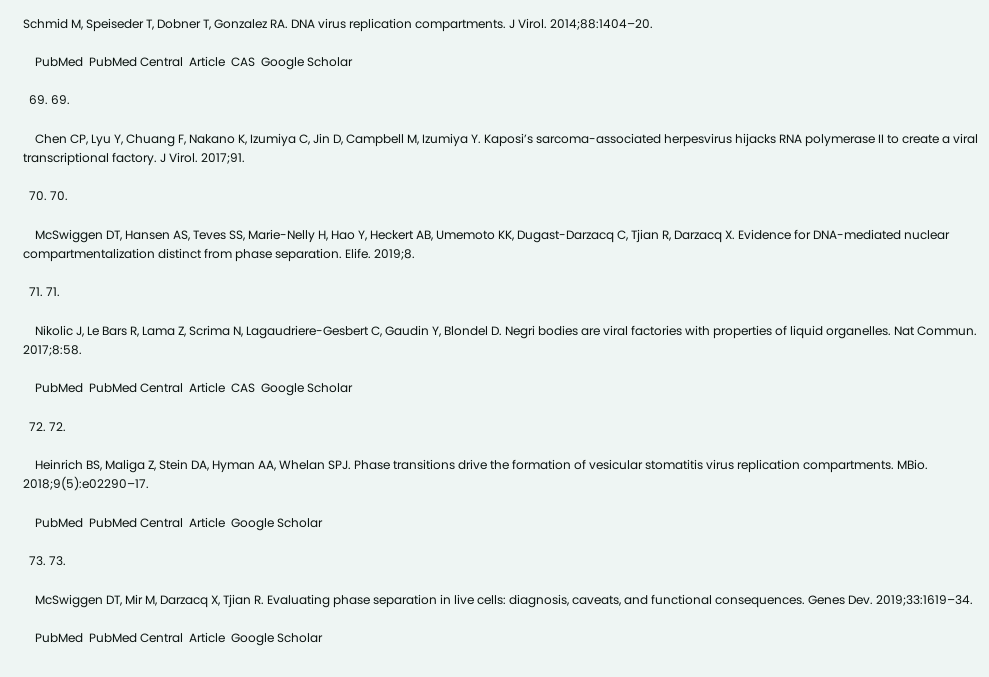Schmid M, Speiseder T, Dobner T, Gonzalez RA. DNA virus replication compartments. J Virol. 2014;88:1404–20.

    PubMed  PubMed Central  Article  CAS  Google Scholar

  69. 69.

    Chen CP, Lyu Y, Chuang F, Nakano K, Izumiya C, Jin D, Campbell M, Izumiya Y. Kaposi’s sarcoma-associated herpesvirus hijacks RNA polymerase II to create a viral transcriptional factory. J Virol. 2017;91.

  70. 70.

    McSwiggen DT, Hansen AS, Teves SS, Marie-Nelly H, Hao Y, Heckert AB, Umemoto KK, Dugast-Darzacq C, Tjian R, Darzacq X. Evidence for DNA-mediated nuclear compartmentalization distinct from phase separation. Elife. 2019;8.

  71. 71.

    Nikolic J, Le Bars R, Lama Z, Scrima N, Lagaudriere-Gesbert C, Gaudin Y, Blondel D. Negri bodies are viral factories with properties of liquid organelles. Nat Commun. 2017;8:58.

    PubMed  PubMed Central  Article  CAS  Google Scholar

  72. 72.

    Heinrich BS, Maliga Z, Stein DA, Hyman AA, Whelan SPJ. Phase transitions drive the formation of vesicular stomatitis virus replication compartments. MBio. 2018;9(5):e02290–17.

    PubMed  PubMed Central  Article  Google Scholar

  73. 73.

    McSwiggen DT, Mir M, Darzacq X, Tjian R. Evaluating phase separation in live cells: diagnosis, caveats, and functional consequences. Genes Dev. 2019;33:1619–34.

    PubMed  PubMed Central  Article  Google Scholar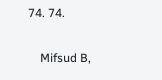74. 74.

    Mifsud B,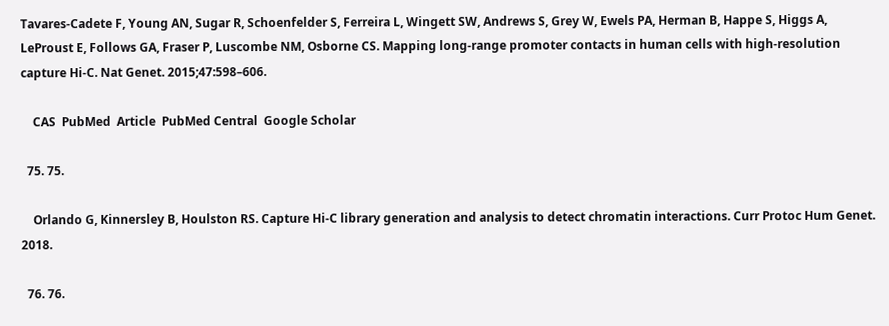Tavares-Cadete F, Young AN, Sugar R, Schoenfelder S, Ferreira L, Wingett SW, Andrews S, Grey W, Ewels PA, Herman B, Happe S, Higgs A, LeProust E, Follows GA, Fraser P, Luscombe NM, Osborne CS. Mapping long-range promoter contacts in human cells with high-resolution capture Hi-C. Nat Genet. 2015;47:598–606.

    CAS  PubMed  Article  PubMed Central  Google Scholar

  75. 75.

    Orlando G, Kinnersley B, Houlston RS. Capture Hi-C library generation and analysis to detect chromatin interactions. Curr Protoc Hum Genet. 2018.

  76. 76.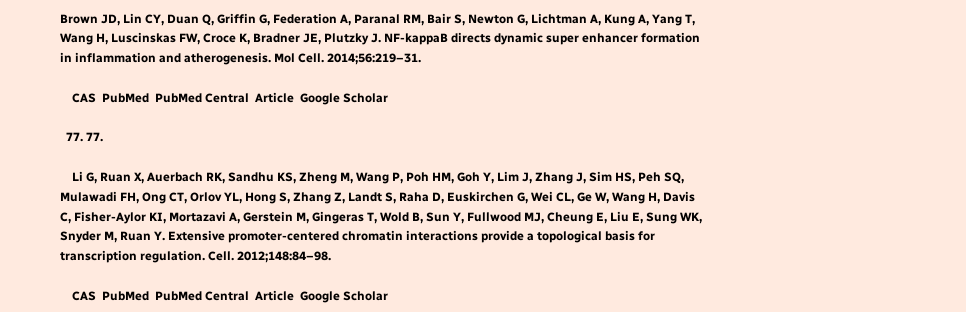Brown JD, Lin CY, Duan Q, Griffin G, Federation A, Paranal RM, Bair S, Newton G, Lichtman A, Kung A, Yang T, Wang H, Luscinskas FW, Croce K, Bradner JE, Plutzky J. NF-kappaB directs dynamic super enhancer formation in inflammation and atherogenesis. Mol Cell. 2014;56:219–31.

    CAS  PubMed  PubMed Central  Article  Google Scholar

  77. 77.

    Li G, Ruan X, Auerbach RK, Sandhu KS, Zheng M, Wang P, Poh HM, Goh Y, Lim J, Zhang J, Sim HS, Peh SQ, Mulawadi FH, Ong CT, Orlov YL, Hong S, Zhang Z, Landt S, Raha D, Euskirchen G, Wei CL, Ge W, Wang H, Davis C, Fisher-Aylor KI, Mortazavi A, Gerstein M, Gingeras T, Wold B, Sun Y, Fullwood MJ, Cheung E, Liu E, Sung WK, Snyder M, Ruan Y. Extensive promoter-centered chromatin interactions provide a topological basis for transcription regulation. Cell. 2012;148:84–98.

    CAS  PubMed  PubMed Central  Article  Google Scholar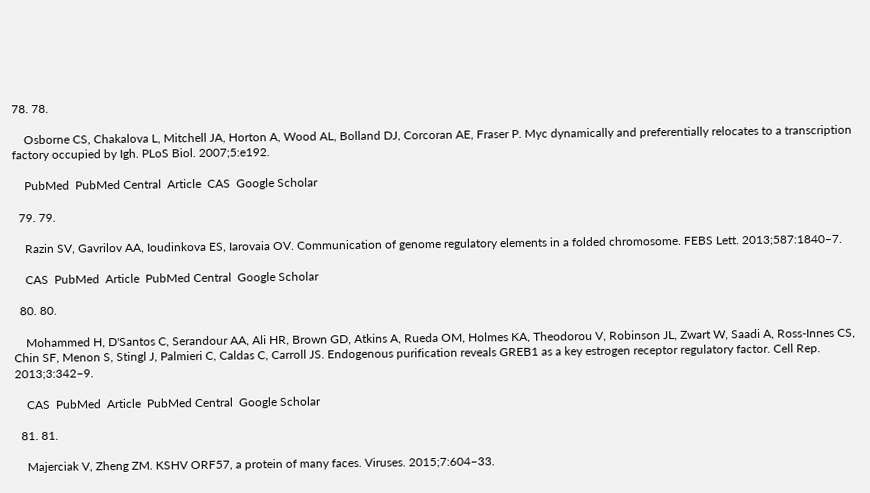78. 78.

    Osborne CS, Chakalova L, Mitchell JA, Horton A, Wood AL, Bolland DJ, Corcoran AE, Fraser P. Myc dynamically and preferentially relocates to a transcription factory occupied by Igh. PLoS Biol. 2007;5:e192.

    PubMed  PubMed Central  Article  CAS  Google Scholar

  79. 79.

    Razin SV, Gavrilov AA, Ioudinkova ES, Iarovaia OV. Communication of genome regulatory elements in a folded chromosome. FEBS Lett. 2013;587:1840–7.

    CAS  PubMed  Article  PubMed Central  Google Scholar

  80. 80.

    Mohammed H, D'Santos C, Serandour AA, Ali HR, Brown GD, Atkins A, Rueda OM, Holmes KA, Theodorou V, Robinson JL, Zwart W, Saadi A, Ross-Innes CS, Chin SF, Menon S, Stingl J, Palmieri C, Caldas C, Carroll JS. Endogenous purification reveals GREB1 as a key estrogen receptor regulatory factor. Cell Rep. 2013;3:342–9.

    CAS  PubMed  Article  PubMed Central  Google Scholar

  81. 81.

    Majerciak V, Zheng ZM. KSHV ORF57, a protein of many faces. Viruses. 2015;7:604–33.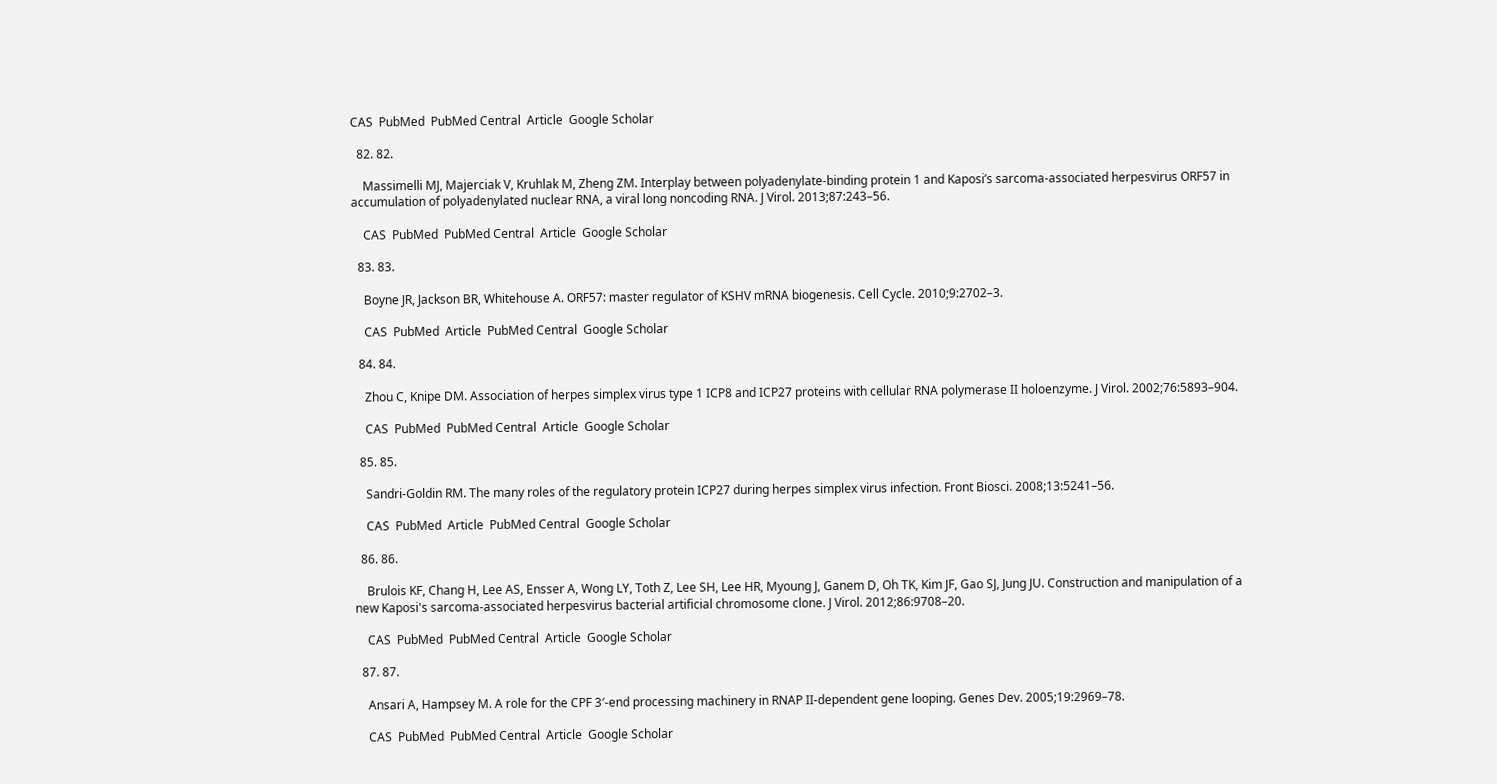CAS  PubMed  PubMed Central  Article  Google Scholar

  82. 82.

    Massimelli MJ, Majerciak V, Kruhlak M, Zheng ZM. Interplay between polyadenylate-binding protein 1 and Kaposi’s sarcoma-associated herpesvirus ORF57 in accumulation of polyadenylated nuclear RNA, a viral long noncoding RNA. J Virol. 2013;87:243–56.

    CAS  PubMed  PubMed Central  Article  Google Scholar

  83. 83.

    Boyne JR, Jackson BR, Whitehouse A. ORF57: master regulator of KSHV mRNA biogenesis. Cell Cycle. 2010;9:2702–3.

    CAS  PubMed  Article  PubMed Central  Google Scholar

  84. 84.

    Zhou C, Knipe DM. Association of herpes simplex virus type 1 ICP8 and ICP27 proteins with cellular RNA polymerase II holoenzyme. J Virol. 2002;76:5893–904.

    CAS  PubMed  PubMed Central  Article  Google Scholar

  85. 85.

    Sandri-Goldin RM. The many roles of the regulatory protein ICP27 during herpes simplex virus infection. Front Biosci. 2008;13:5241–56.

    CAS  PubMed  Article  PubMed Central  Google Scholar

  86. 86.

    Brulois KF, Chang H, Lee AS, Ensser A, Wong LY, Toth Z, Lee SH, Lee HR, Myoung J, Ganem D, Oh TK, Kim JF, Gao SJ, Jung JU. Construction and manipulation of a new Kaposi's sarcoma-associated herpesvirus bacterial artificial chromosome clone. J Virol. 2012;86:9708–20.

    CAS  PubMed  PubMed Central  Article  Google Scholar

  87. 87.

    Ansari A, Hampsey M. A role for the CPF 3′-end processing machinery in RNAP II-dependent gene looping. Genes Dev. 2005;19:2969–78.

    CAS  PubMed  PubMed Central  Article  Google Scholar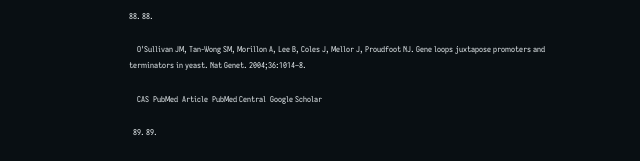88. 88.

    O'Sullivan JM, Tan-Wong SM, Morillon A, Lee B, Coles J, Mellor J, Proudfoot NJ. Gene loops juxtapose promoters and terminators in yeast. Nat Genet. 2004;36:1014–8.

    CAS  PubMed  Article  PubMed Central  Google Scholar

  89. 89.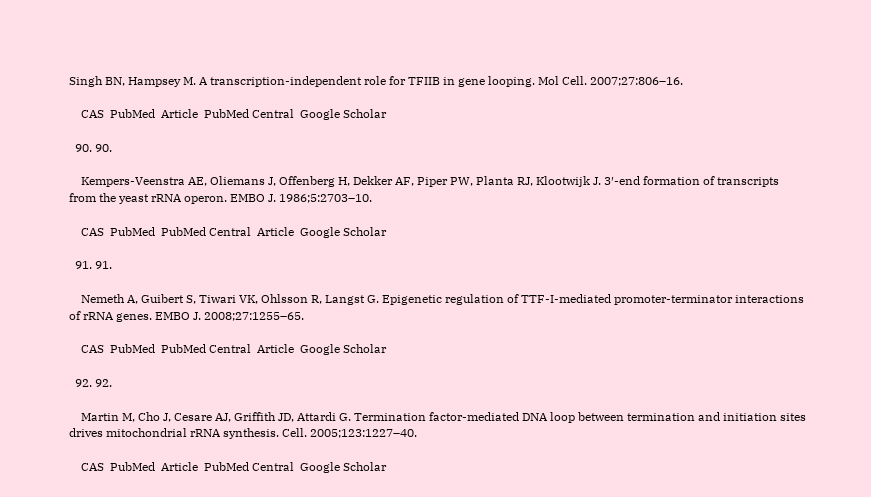Singh BN, Hampsey M. A transcription-independent role for TFIIB in gene looping. Mol Cell. 2007;27:806–16.

    CAS  PubMed  Article  PubMed Central  Google Scholar

  90. 90.

    Kempers-Veenstra AE, Oliemans J, Offenberg H, Dekker AF, Piper PW, Planta RJ, Klootwijk J. 3′-end formation of transcripts from the yeast rRNA operon. EMBO J. 1986;5:2703–10.

    CAS  PubMed  PubMed Central  Article  Google Scholar

  91. 91.

    Nemeth A, Guibert S, Tiwari VK, Ohlsson R, Langst G. Epigenetic regulation of TTF-I-mediated promoter-terminator interactions of rRNA genes. EMBO J. 2008;27:1255–65.

    CAS  PubMed  PubMed Central  Article  Google Scholar

  92. 92.

    Martin M, Cho J, Cesare AJ, Griffith JD, Attardi G. Termination factor-mediated DNA loop between termination and initiation sites drives mitochondrial rRNA synthesis. Cell. 2005;123:1227–40.

    CAS  PubMed  Article  PubMed Central  Google Scholar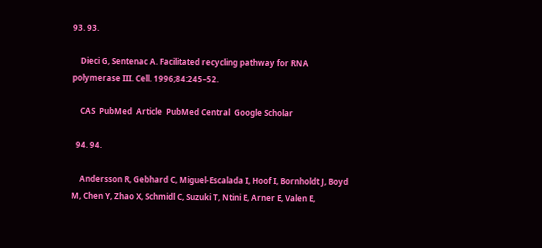93. 93.

    Dieci G, Sentenac A. Facilitated recycling pathway for RNA polymerase III. Cell. 1996;84:245–52.

    CAS  PubMed  Article  PubMed Central  Google Scholar

  94. 94.

    Andersson R, Gebhard C, Miguel-Escalada I, Hoof I, Bornholdt J, Boyd M, Chen Y, Zhao X, Schmidl C, Suzuki T, Ntini E, Arner E, Valen E,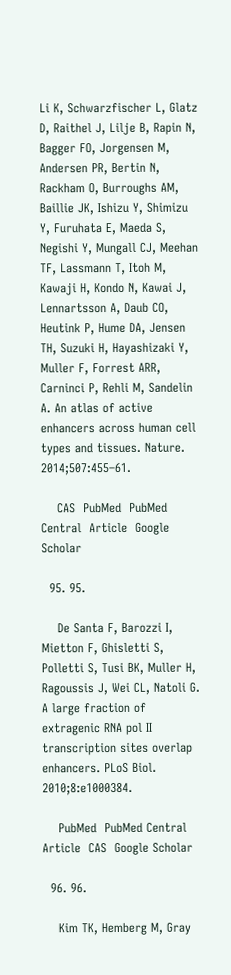Li K, Schwarzfischer L, Glatz D, Raithel J, Lilje B, Rapin N, Bagger FO, Jorgensen M, Andersen PR, Bertin N, Rackham O, Burroughs AM, Baillie JK, Ishizu Y, Shimizu Y, Furuhata E, Maeda S, Negishi Y, Mungall CJ, Meehan TF, Lassmann T, Itoh M, Kawaji H, Kondo N, Kawai J, Lennartsson A, Daub CO, Heutink P, Hume DA, Jensen TH, Suzuki H, Hayashizaki Y, Muller F, Forrest ARR, Carninci P, Rehli M, Sandelin A. An atlas of active enhancers across human cell types and tissues. Nature. 2014;507:455–61.

    CAS  PubMed  PubMed Central  Article  Google Scholar

  95. 95.

    De Santa F, Barozzi I, Mietton F, Ghisletti S, Polletti S, Tusi BK, Muller H, Ragoussis J, Wei CL, Natoli G. A large fraction of extragenic RNA pol II transcription sites overlap enhancers. PLoS Biol. 2010;8:e1000384.

    PubMed  PubMed Central  Article  CAS  Google Scholar

  96. 96.

    Kim TK, Hemberg M, Gray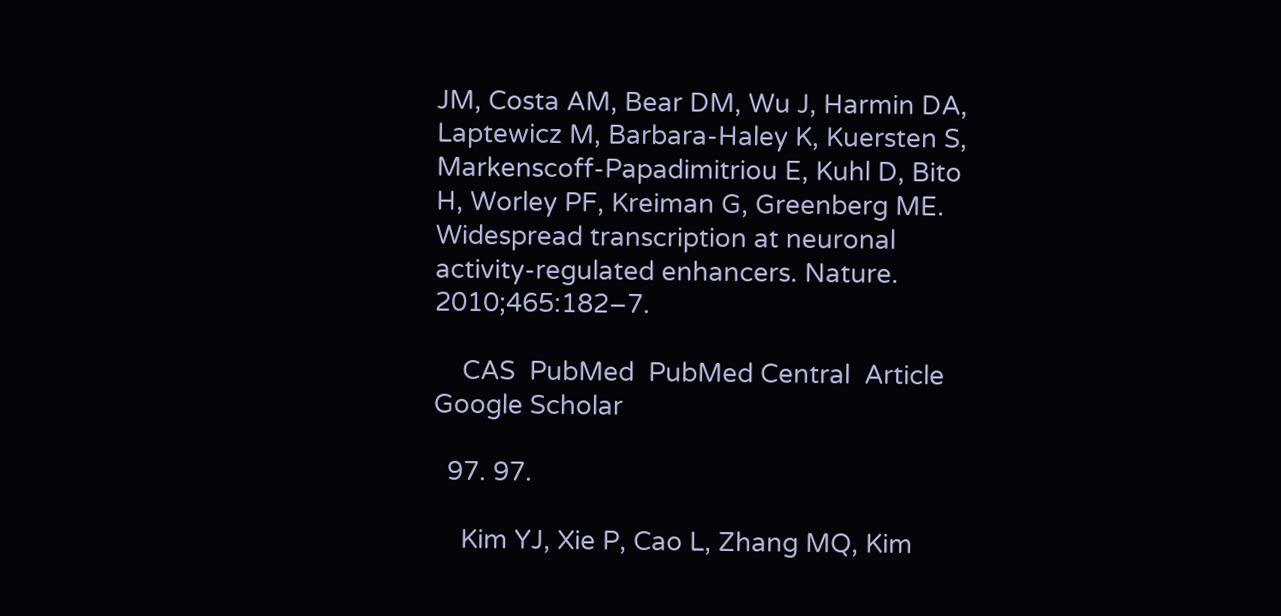JM, Costa AM, Bear DM, Wu J, Harmin DA, Laptewicz M, Barbara-Haley K, Kuersten S, Markenscoff-Papadimitriou E, Kuhl D, Bito H, Worley PF, Kreiman G, Greenberg ME. Widespread transcription at neuronal activity-regulated enhancers. Nature. 2010;465:182–7.

    CAS  PubMed  PubMed Central  Article  Google Scholar

  97. 97.

    Kim YJ, Xie P, Cao L, Zhang MQ, Kim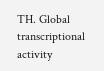TH. Global transcriptional activity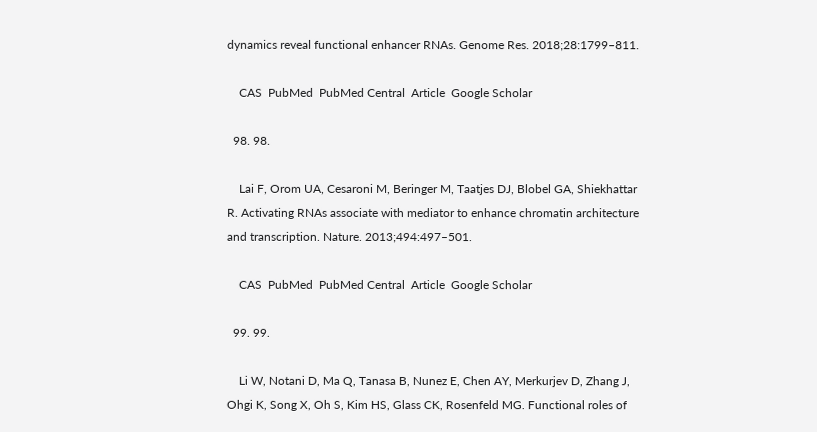dynamics reveal functional enhancer RNAs. Genome Res. 2018;28:1799–811.

    CAS  PubMed  PubMed Central  Article  Google Scholar

  98. 98.

    Lai F, Orom UA, Cesaroni M, Beringer M, Taatjes DJ, Blobel GA, Shiekhattar R. Activating RNAs associate with mediator to enhance chromatin architecture and transcription. Nature. 2013;494:497–501.

    CAS  PubMed  PubMed Central  Article  Google Scholar

  99. 99.

    Li W, Notani D, Ma Q, Tanasa B, Nunez E, Chen AY, Merkurjev D, Zhang J, Ohgi K, Song X, Oh S, Kim HS, Glass CK, Rosenfeld MG. Functional roles of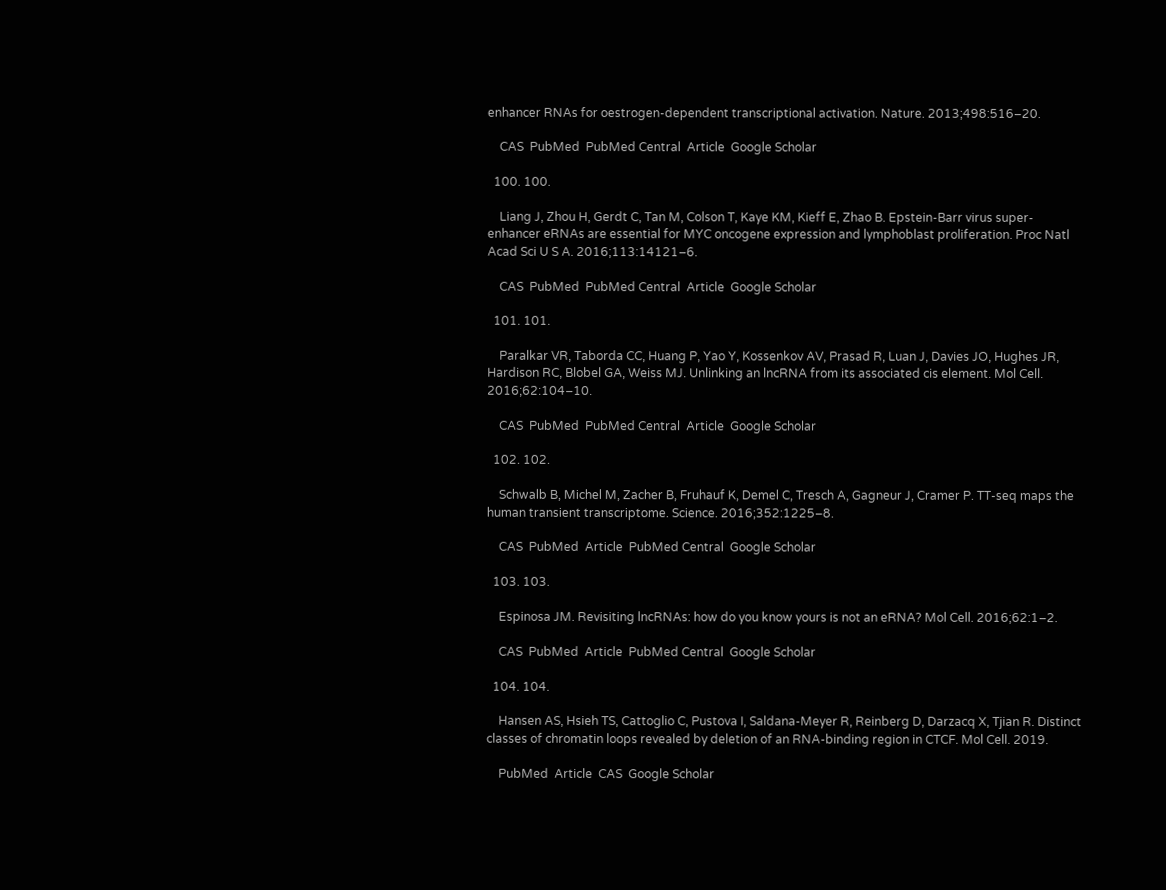enhancer RNAs for oestrogen-dependent transcriptional activation. Nature. 2013;498:516–20.

    CAS  PubMed  PubMed Central  Article  Google Scholar

  100. 100.

    Liang J, Zhou H, Gerdt C, Tan M, Colson T, Kaye KM, Kieff E, Zhao B. Epstein-Barr virus super-enhancer eRNAs are essential for MYC oncogene expression and lymphoblast proliferation. Proc Natl Acad Sci U S A. 2016;113:14121–6.

    CAS  PubMed  PubMed Central  Article  Google Scholar

  101. 101.

    Paralkar VR, Taborda CC, Huang P, Yao Y, Kossenkov AV, Prasad R, Luan J, Davies JO, Hughes JR, Hardison RC, Blobel GA, Weiss MJ. Unlinking an lncRNA from its associated cis element. Mol Cell. 2016;62:104–10.

    CAS  PubMed  PubMed Central  Article  Google Scholar

  102. 102.

    Schwalb B, Michel M, Zacher B, Fruhauf K, Demel C, Tresch A, Gagneur J, Cramer P. TT-seq maps the human transient transcriptome. Science. 2016;352:1225–8.

    CAS  PubMed  Article  PubMed Central  Google Scholar

  103. 103.

    Espinosa JM. Revisiting lncRNAs: how do you know yours is not an eRNA? Mol Cell. 2016;62:1–2.

    CAS  PubMed  Article  PubMed Central  Google Scholar

  104. 104.

    Hansen AS, Hsieh TS, Cattoglio C, Pustova I, Saldana-Meyer R, Reinberg D, Darzacq X, Tjian R. Distinct classes of chromatin loops revealed by deletion of an RNA-binding region in CTCF. Mol Cell. 2019.

    PubMed  Article  CAS  Google Scholar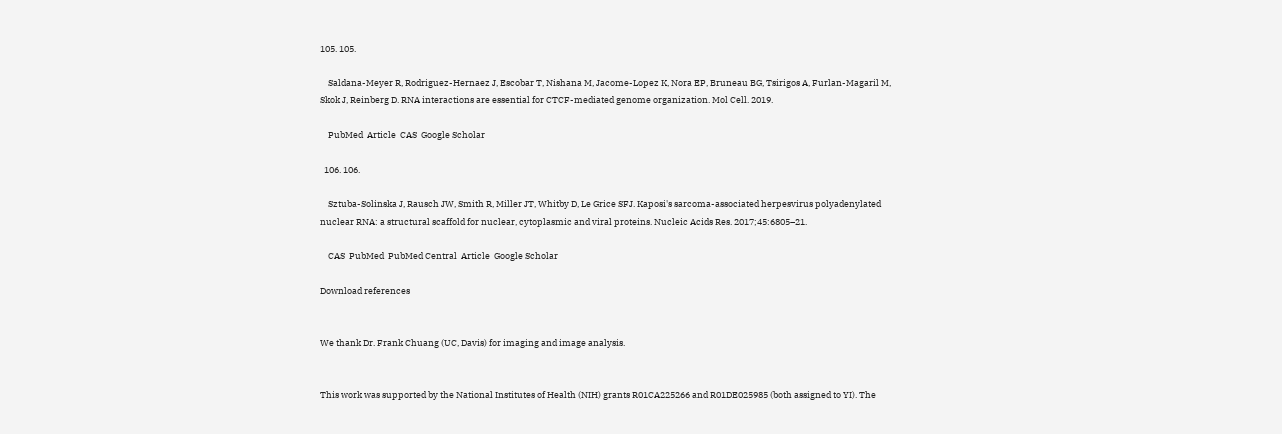105. 105.

    Saldana-Meyer R, Rodriguez-Hernaez J, Escobar T, Nishana M, Jacome-Lopez K, Nora EP, Bruneau BG, Tsirigos A, Furlan-Magaril M, Skok J, Reinberg D. RNA interactions are essential for CTCF-mediated genome organization. Mol Cell. 2019.

    PubMed  Article  CAS  Google Scholar

  106. 106.

    Sztuba-Solinska J, Rausch JW, Smith R, Miller JT, Whitby D, Le Grice SFJ. Kaposi's sarcoma-associated herpesvirus polyadenylated nuclear RNA: a structural scaffold for nuclear, cytoplasmic and viral proteins. Nucleic Acids Res. 2017;45:6805–21.

    CAS  PubMed  PubMed Central  Article  Google Scholar

Download references


We thank Dr. Frank Chuang (UC, Davis) for imaging and image analysis.


This work was supported by the National Institutes of Health (NIH) grants R01CA225266 and R01DE025985 (both assigned to YI). The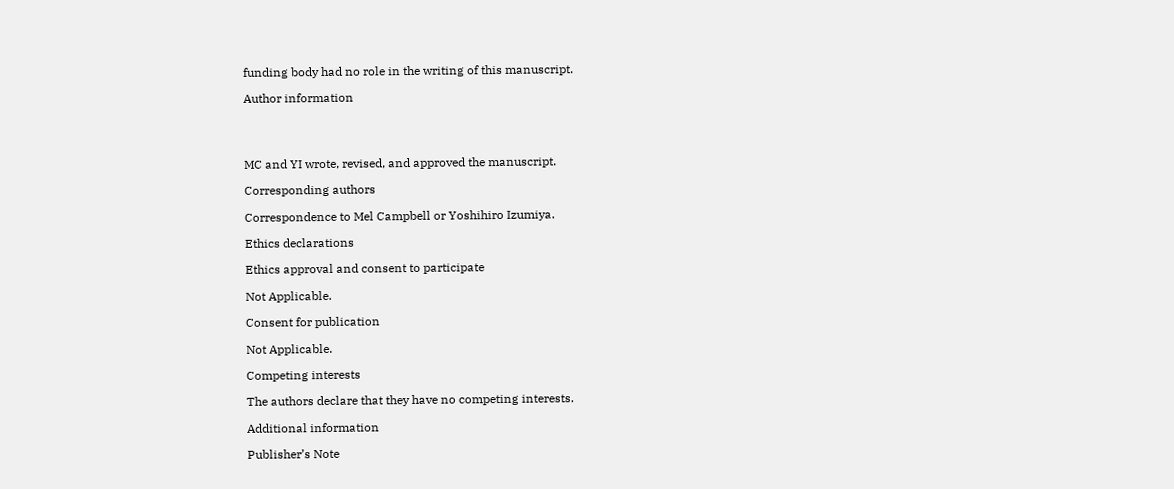funding body had no role in the writing of this manuscript.

Author information




MC and YI wrote, revised, and approved the manuscript.

Corresponding authors

Correspondence to Mel Campbell or Yoshihiro Izumiya.

Ethics declarations

Ethics approval and consent to participate

Not Applicable.

Consent for publication

Not Applicable.

Competing interests

The authors declare that they have no competing interests.

Additional information

Publisher’s Note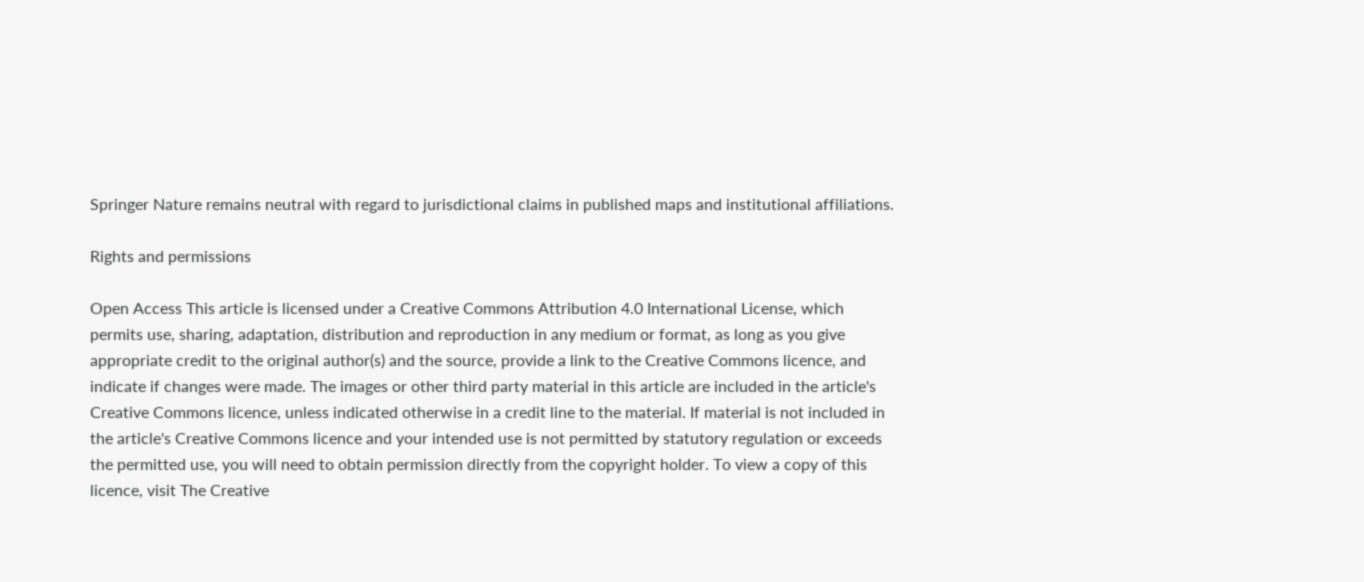Springer Nature remains neutral with regard to jurisdictional claims in published maps and institutional affiliations.

Rights and permissions

Open Access This article is licensed under a Creative Commons Attribution 4.0 International License, which permits use, sharing, adaptation, distribution and reproduction in any medium or format, as long as you give appropriate credit to the original author(s) and the source, provide a link to the Creative Commons licence, and indicate if changes were made. The images or other third party material in this article are included in the article's Creative Commons licence, unless indicated otherwise in a credit line to the material. If material is not included in the article's Creative Commons licence and your intended use is not permitted by statutory regulation or exceeds the permitted use, you will need to obtain permission directly from the copyright holder. To view a copy of this licence, visit The Creative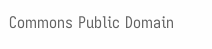Commons Public Domain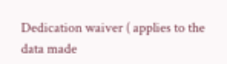Dedication waiver ( applies to the data made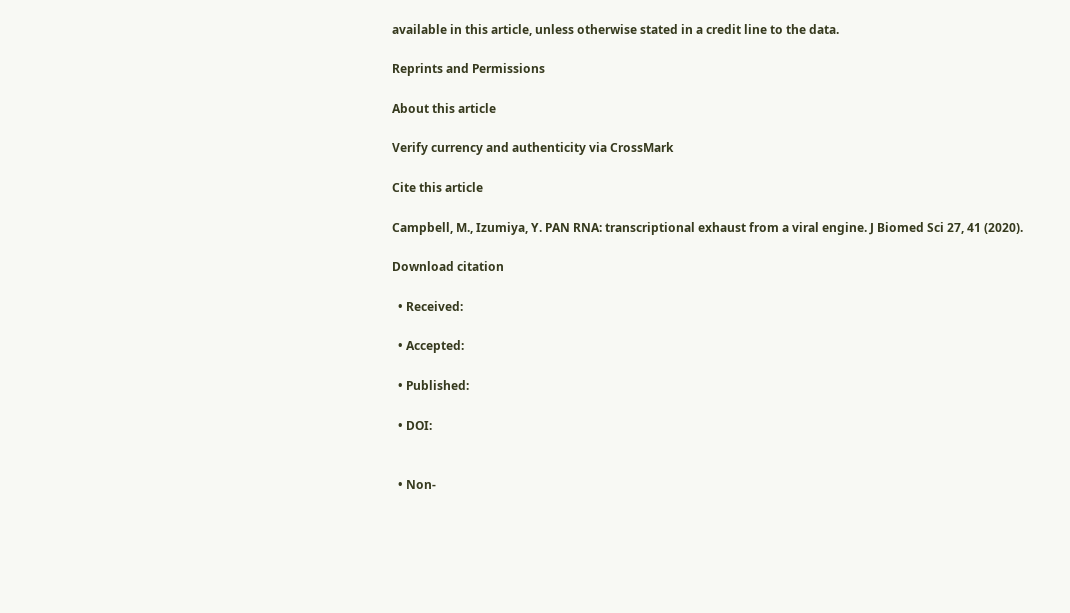available in this article, unless otherwise stated in a credit line to the data.

Reprints and Permissions

About this article

Verify currency and authenticity via CrossMark

Cite this article

Campbell, M., Izumiya, Y. PAN RNA: transcriptional exhaust from a viral engine. J Biomed Sci 27, 41 (2020).

Download citation

  • Received:

  • Accepted:

  • Published:

  • DOI:


  • Non-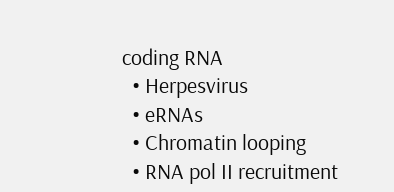coding RNA
  • Herpesvirus
  • eRNAs
  • Chromatin looping
  • RNA pol II recruitment